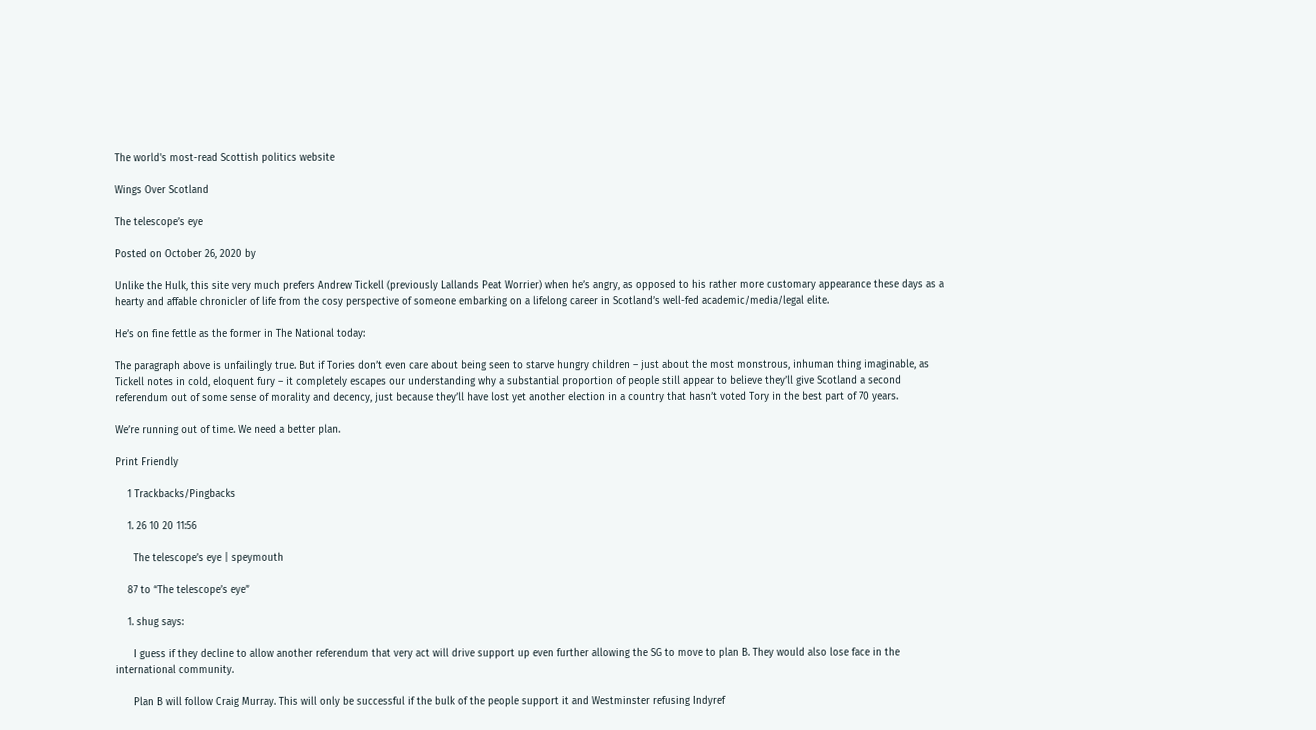The world's most-read Scottish politics website

Wings Over Scotland

The telescope’s eye

Posted on October 26, 2020 by

Unlike the Hulk, this site very much prefers Andrew Tickell (previously Lallands Peat Worrier) when he’s angry, as opposed to his rather more customary appearance these days as a hearty and affable chronicler of life from the cosy perspective of someone embarking on a lifelong career in Scotland’s well-fed academic/media/legal elite.

He’s on fine fettle as the former in The National today:

The paragraph above is unfailingly true. But if Tories don’t even care about being seen to starve hungry children – just about the most monstrous, inhuman thing imaginable, as Tickell notes in cold, eloquent fury – it completely escapes our understanding why a substantial proportion of people still appear to believe they’ll give Scotland a second referendum out of some sense of morality and decency, just because they’ll have lost yet another election in a country that hasn’t voted Tory in the best part of 70 years.

We’re running out of time. We need a better plan.

Print Friendly

    1 Trackbacks/Pingbacks

    1. 26 10 20 11:56

      The telescope’s eye | speymouth

    87 to “The telescope’s eye”

    1. shug says:

      I guess if they decline to allow another referendum that very act will drive support up even further allowing the SG to move to plan B. They would also lose face in the international community.

      Plan B will follow Craig Murray. This will only be successful if the bulk of the people support it and Westminster refusing Indyref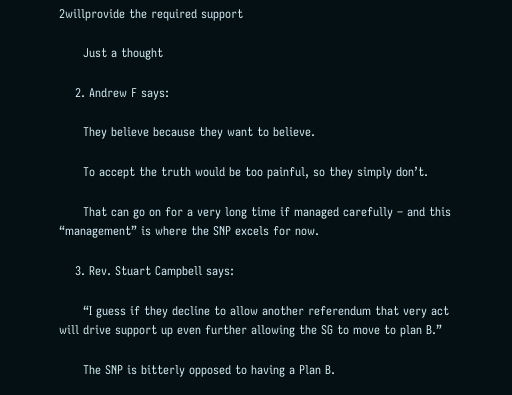2willprovide the required support

      Just a thought

    2. Andrew F says:

      They believe because they want to believe.

      To accept the truth would be too painful, so they simply don’t.

      That can go on for a very long time if managed carefully – and this “management” is where the SNP excels for now.

    3. Rev. Stuart Campbell says:

      “I guess if they decline to allow another referendum that very act will drive support up even further allowing the SG to move to plan B.”

      The SNP is bitterly opposed to having a Plan B.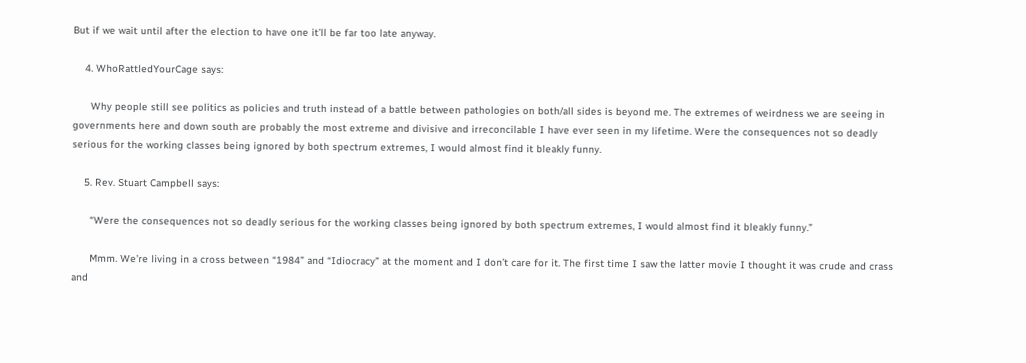But if we wait until after the election to have one it’ll be far too late anyway.

    4. WhoRattledYourCage says:

      Why people still see politics as policies and truth instead of a battle between pathologies on both/all sides is beyond me. The extremes of weirdness we are seeing in governments here and down south are probably the most extreme and divisive and irreconcilable I have ever seen in my lifetime. Were the consequences not so deadly serious for the working classes being ignored by both spectrum extremes, I would almost find it bleakly funny.

    5. Rev. Stuart Campbell says:

      “Were the consequences not so deadly serious for the working classes being ignored by both spectrum extremes, I would almost find it bleakly funny.”

      Mmm. We’re living in a cross between “1984” and “Idiocracy” at the moment and I don’t care for it. The first time I saw the latter movie I thought it was crude and crass and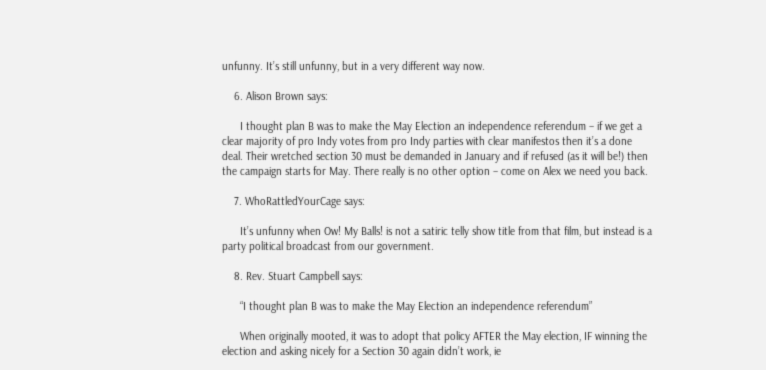unfunny. It’s still unfunny, but in a very different way now.

    6. Alison Brown says:

      I thought plan B was to make the May Election an independence referendum – if we get a clear majority of pro Indy votes from pro Indy parties with clear manifestos then it’s a done deal. Their wretched section 30 must be demanded in January and if refused (as it will be!) then the campaign starts for May. There really is no other option – come on Alex we need you back.

    7. WhoRattledYourCage says:

      It’s unfunny when Ow! My Balls! is not a satiric telly show title from that film, but instead is a party political broadcast from our government.

    8. Rev. Stuart Campbell says:

      “I thought plan B was to make the May Election an independence referendum”

      When originally mooted, it was to adopt that policy AFTER the May election, IF winning the election and asking nicely for a Section 30 again didn’t work, ie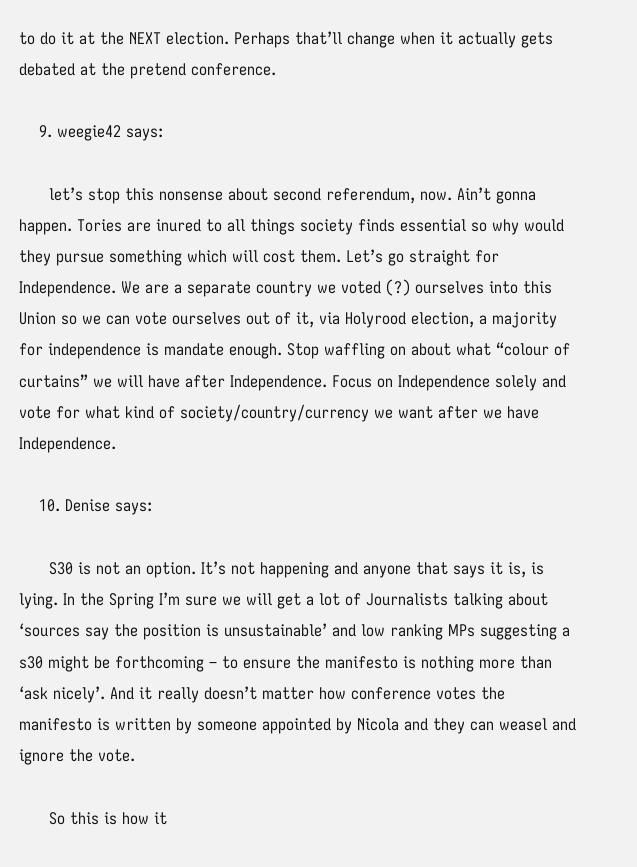to do it at the NEXT election. Perhaps that’ll change when it actually gets debated at the pretend conference.

    9. weegie42 says:

      let’s stop this nonsense about second referendum, now. Ain’t gonna happen. Tories are inured to all things society finds essential so why would they pursue something which will cost them. Let’s go straight for Independence. We are a separate country we voted (?) ourselves into this Union so we can vote ourselves out of it, via Holyrood election, a majority for independence is mandate enough. Stop waffling on about what “colour of curtains” we will have after Independence. Focus on Independence solely and vote for what kind of society/country/currency we want after we have Independence.

    10. Denise says:

      S30 is not an option. It’s not happening and anyone that says it is, is lying. In the Spring I’m sure we will get a lot of Journalists talking about ‘sources say the position is unsustainable’ and low ranking MPs suggesting a s30 might be forthcoming – to ensure the manifesto is nothing more than ‘ask nicely’. And it really doesn’t matter how conference votes the manifesto is written by someone appointed by Nicola and they can weasel and ignore the vote.

      So this is how it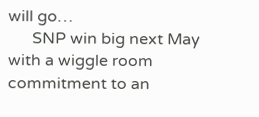will go…
      SNP win big next May with a wiggle room commitment to an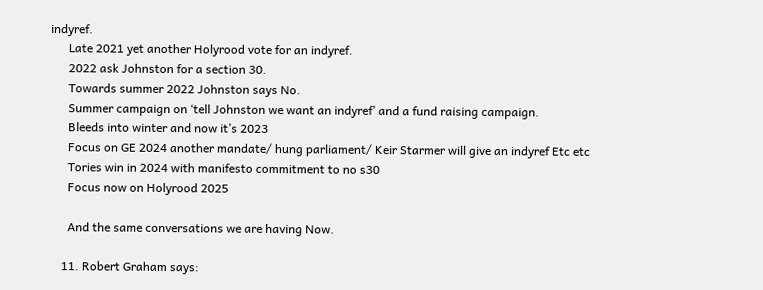indyref.
      Late 2021 yet another Holyrood vote for an indyref.
      2022 ask Johnston for a section 30.
      Towards summer 2022 Johnston says No.
      Summer campaign on ‘tell Johnston we want an indyref’ and a fund raising campaign.
      Bleeds into winter and now it’s 2023
      Focus on GE 2024 another mandate/ hung parliament/ Keir Starmer will give an indyref Etc etc
      Tories win in 2024 with manifesto commitment to no s30
      Focus now on Holyrood 2025

      And the same conversations we are having Now.

    11. Robert Graham says: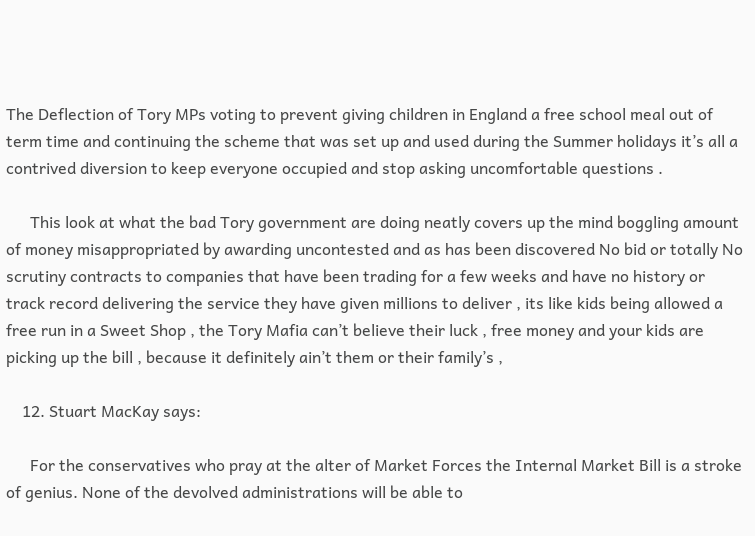The Deflection of Tory MPs voting to prevent giving children in England a free school meal out of term time and continuing the scheme that was set up and used during the Summer holidays it’s all a contrived diversion to keep everyone occupied and stop asking uncomfortable questions .

      This look at what the bad Tory government are doing neatly covers up the mind boggling amount of money misappropriated by awarding uncontested and as has been discovered No bid or totally No scrutiny contracts to companies that have been trading for a few weeks and have no history or track record delivering the service they have given millions to deliver , its like kids being allowed a free run in a Sweet Shop , the Tory Mafia can’t believe their luck , free money and your kids are picking up the bill , because it definitely ain’t them or their family’s ,

    12. Stuart MacKay says:

      For the conservatives who pray at the alter of Market Forces the Internal Market Bill is a stroke of genius. None of the devolved administrations will be able to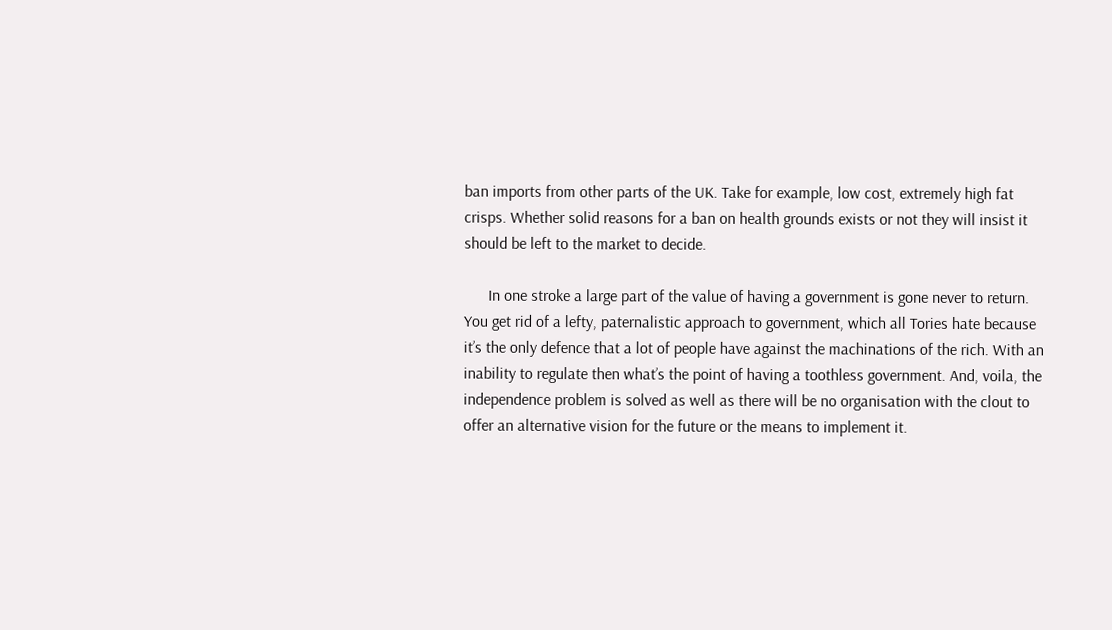ban imports from other parts of the UK. Take for example, low cost, extremely high fat crisps. Whether solid reasons for a ban on health grounds exists or not they will insist it should be left to the market to decide.

      In one stroke a large part of the value of having a government is gone never to return. You get rid of a lefty, paternalistic approach to government, which all Tories hate because it’s the only defence that a lot of people have against the machinations of the rich. With an inability to regulate then what’s the point of having a toothless government. And, voila, the independence problem is solved as well as there will be no organisation with the clout to offer an alternative vision for the future or the means to implement it.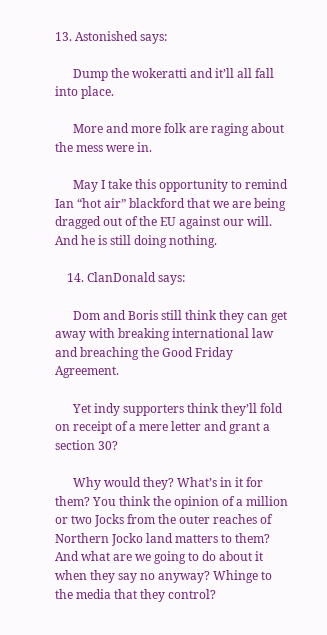13. Astonished says:

      Dump the wokeratti and it’ll all fall into place.

      More and more folk are raging about the mess were in.

      May I take this opportunity to remind Ian “hot air” blackford that we are being dragged out of the EU against our will. And he is still doing nothing.

    14. ClanDonald says:

      Dom and Boris still think they can get away with breaking international law and breaching the Good Friday Agreement.

      Yet indy supporters think they’ll fold on receipt of a mere letter and grant a section 30?

      Why would they? What’s in it for them? You think the opinion of a million or two Jocks from the outer reaches of Northern Jocko land matters to them? And what are we going to do about it when they say no anyway? Whinge to the media that they control?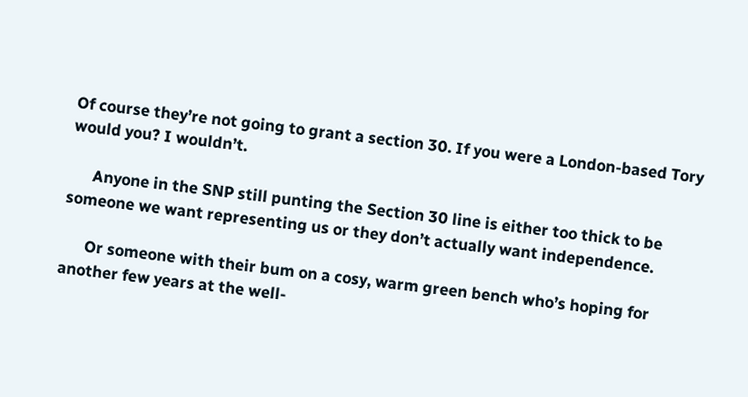Of course they’re not going to grant a section 30. If you were a London-based Tory would you? I wouldn’t.

      Anyone in the SNP still punting the Section 30 line is either too thick to be someone we want representing us or they don’t actually want independence.

      Or someone with their bum on a cosy, warm green bench who’s hoping for another few years at the well-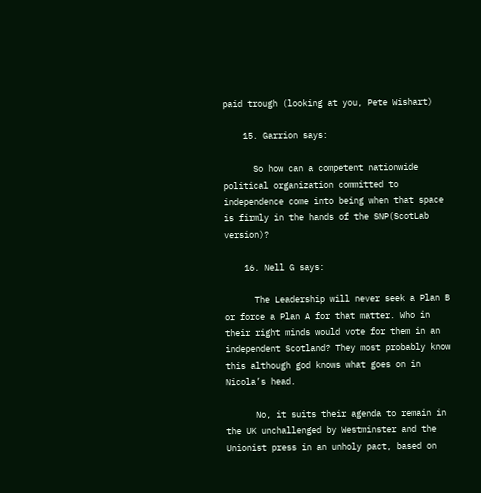paid trough (looking at you, Pete Wishart)

    15. Garrion says:

      So how can a competent nationwide political organization committed to independence come into being when that space is firmly in the hands of the SNP(ScotLab version)?

    16. Nell G says:

      The Leadership will never seek a Plan B or force a Plan A for that matter. Who in their right minds would vote for them in an independent Scotland? They most probably know this although god knows what goes on in Nicola’s head.

      No, it suits their agenda to remain in the UK unchallenged by Westminster and the Unionist press in an unholy pact, based on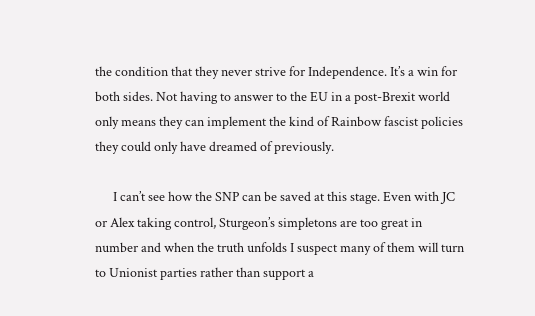the condition that they never strive for Independence. It’s a win for both sides. Not having to answer to the EU in a post-Brexit world only means they can implement the kind of Rainbow fascist policies they could only have dreamed of previously.

      I can’t see how the SNP can be saved at this stage. Even with JC or Alex taking control, Sturgeon’s simpletons are too great in number and when the truth unfolds I suspect many of them will turn to Unionist parties rather than support a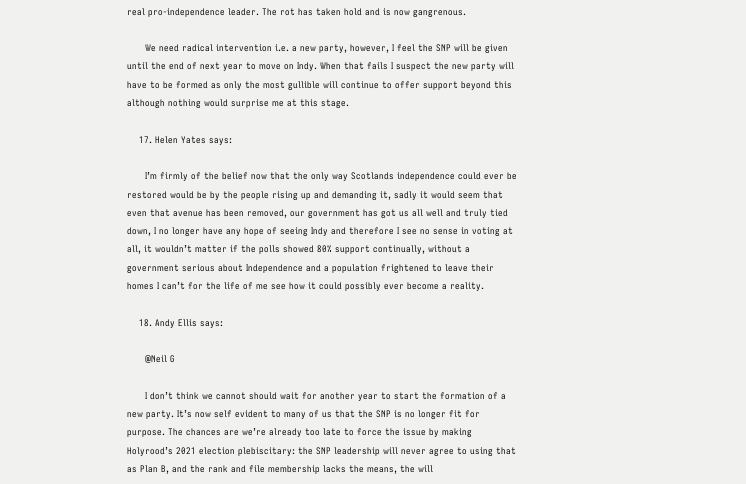real pro-independence leader. The rot has taken hold and is now gangrenous.

      We need radical intervention i.e. a new party, however, I feel the SNP will be given until the end of next year to move on Indy. When that fails I suspect the new party will have to be formed as only the most gullible will continue to offer support beyond this although nothing would surprise me at this stage.

    17. Helen Yates says:

      I’m firmly of the belief now that the only way Scotlands independence could ever be restored would be by the people rising up and demanding it, sadly it would seem that even that avenue has been removed, our government has got us all well and truly tied down, I no longer have any hope of seeing Indy and therefore I see no sense in voting at all, it wouldn’t matter if the polls showed 80% support continually, without a government serious about Independence and a population frightened to leave their homes I can’t for the life of me see how it could possibly ever become a reality.

    18. Andy Ellis says:

      @Neil G

      I don’t think we cannot should wait for another year to start the formation of a new party. It’s now self evident to many of us that the SNP is no longer fit for purpose. The chances are we’re already too late to force the issue by making Holyrood’s 2021 election plebiscitary: the SNP leadership will never agree to using that as Plan B, and the rank and file membership lacks the means, the will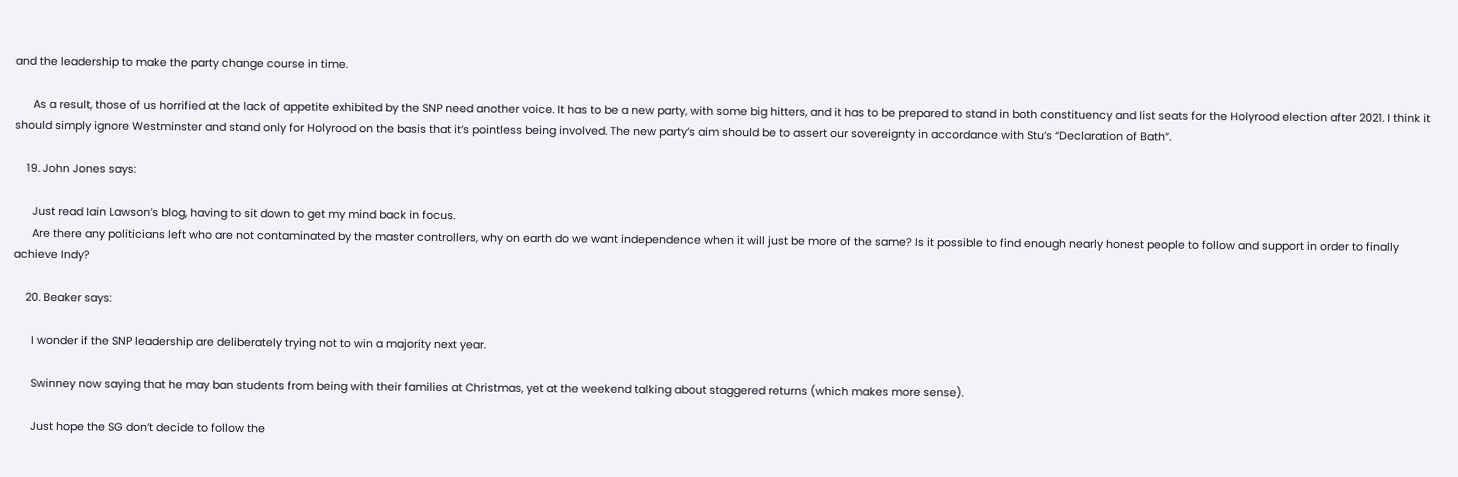and the leadership to make the party change course in time.

      As a result, those of us horrified at the lack of appetite exhibited by the SNP need another voice. It has to be a new party, with some big hitters, and it has to be prepared to stand in both constituency and list seats for the Holyrood election after 2021. I think it should simply ignore Westminster and stand only for Holyrood on the basis that it’s pointless being involved. The new party’s aim should be to assert our sovereignty in accordance with Stu’s “Declaration of Bath”.

    19. John Jones says:

      Just read Iain Lawson’s blog, having to sit down to get my mind back in focus.
      Are there any politicians left who are not contaminated by the master controllers, why on earth do we want independence when it will just be more of the same? Is it possible to find enough nearly honest people to follow and support in order to finally achieve Indy?

    20. Beaker says:

      I wonder if the SNP leadership are deliberately trying not to win a majority next year.

      Swinney now saying that he may ban students from being with their families at Christmas, yet at the weekend talking about staggered returns (which makes more sense).

      Just hope the SG don’t decide to follow the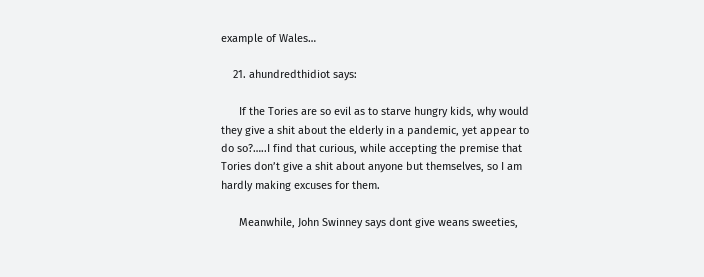example of Wales…

    21. ahundredthidiot says:

      If the Tories are so evil as to starve hungry kids, why would they give a shit about the elderly in a pandemic, yet appear to do so?…..I find that curious, while accepting the premise that Tories don’t give a shit about anyone but themselves, so I am hardly making excuses for them.

      Meanwhile, John Swinney says dont give weans sweeties,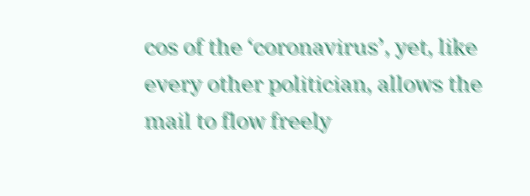cos of the ‘coronavirus’, yet, like every other politician, allows the mail to flow freely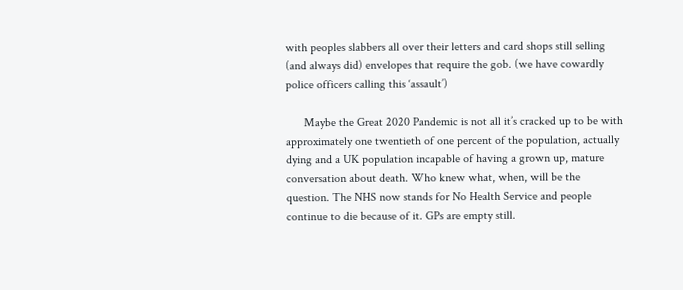with peoples slabbers all over their letters and card shops still selling (and always did) envelopes that require the gob. (we have cowardly police officers calling this ‘assault’)

      Maybe the Great 2020 Pandemic is not all it’s cracked up to be with approximately one twentieth of one percent of the population, actually dying and a UK population incapable of having a grown up, mature conversation about death. Who knew what, when, will be the question. The NHS now stands for No Health Service and people continue to die because of it. GPs are empty still.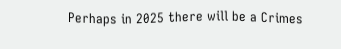Perhaps in 2025 there will be a Crimes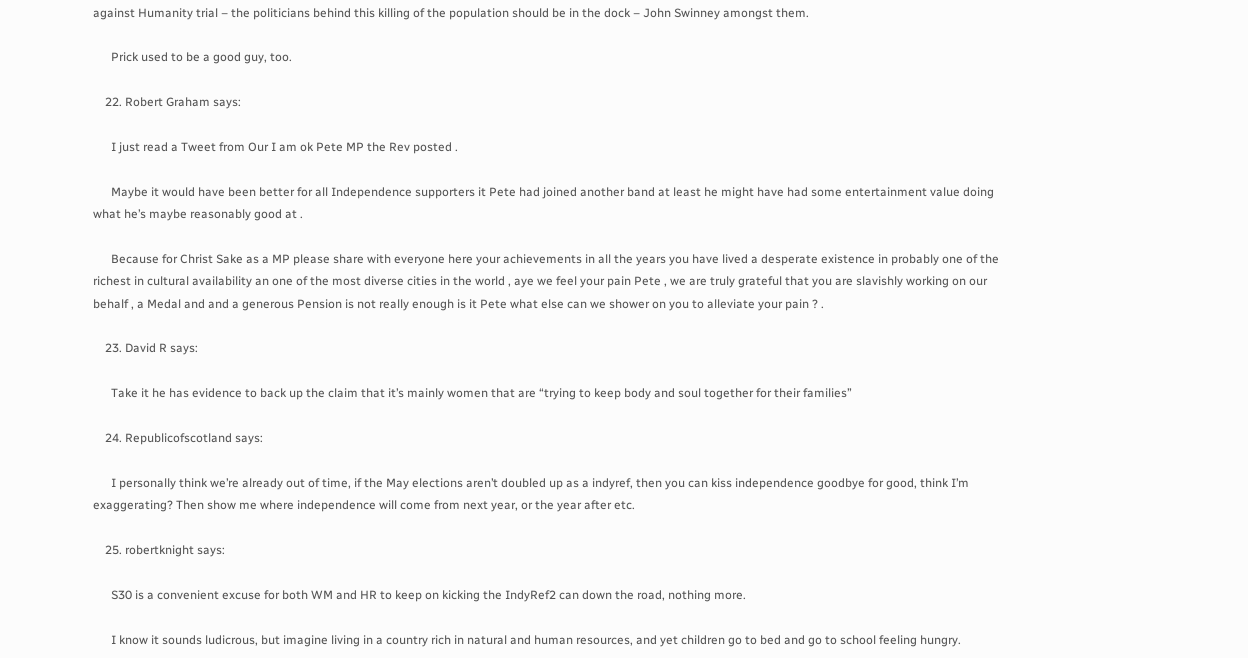against Humanity trial – the politicians behind this killing of the population should be in the dock – John Swinney amongst them.

      Prick used to be a good guy, too.

    22. Robert Graham says:

      I just read a Tweet from Our I am ok Pete MP the Rev posted .

      Maybe it would have been better for all Independence supporters it Pete had joined another band at least he might have had some entertainment value doing what he’s maybe reasonably good at .

      Because for Christ Sake as a MP please share with everyone here your achievements in all the years you have lived a desperate existence in probably one of the richest in cultural availability an one of the most diverse cities in the world , aye we feel your pain Pete , we are truly grateful that you are slavishly working on our behalf , a Medal and and a generous Pension is not really enough is it Pete what else can we shower on you to alleviate your pain ? .

    23. David R says:

      Take it he has evidence to back up the claim that it’s mainly women that are “trying to keep body and soul together for their families”

    24. Republicofscotland says:

      I personally think we’re already out of time, if the May elections aren’t doubled up as a indyref, then you can kiss independence goodbye for good, think I’m exaggerating? Then show me where independence will come from next year, or the year after etc.

    25. robertknight says:

      S30 is a convenient excuse for both WM and HR to keep on kicking the IndyRef2 can down the road, nothing more.

      I know it sounds ludicrous, but imagine living in a country rich in natural and human resources, and yet children go to bed and go to school feeling hungry.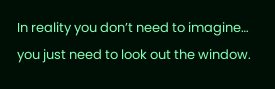In reality you don’t need to imagine… you just need to look out the window.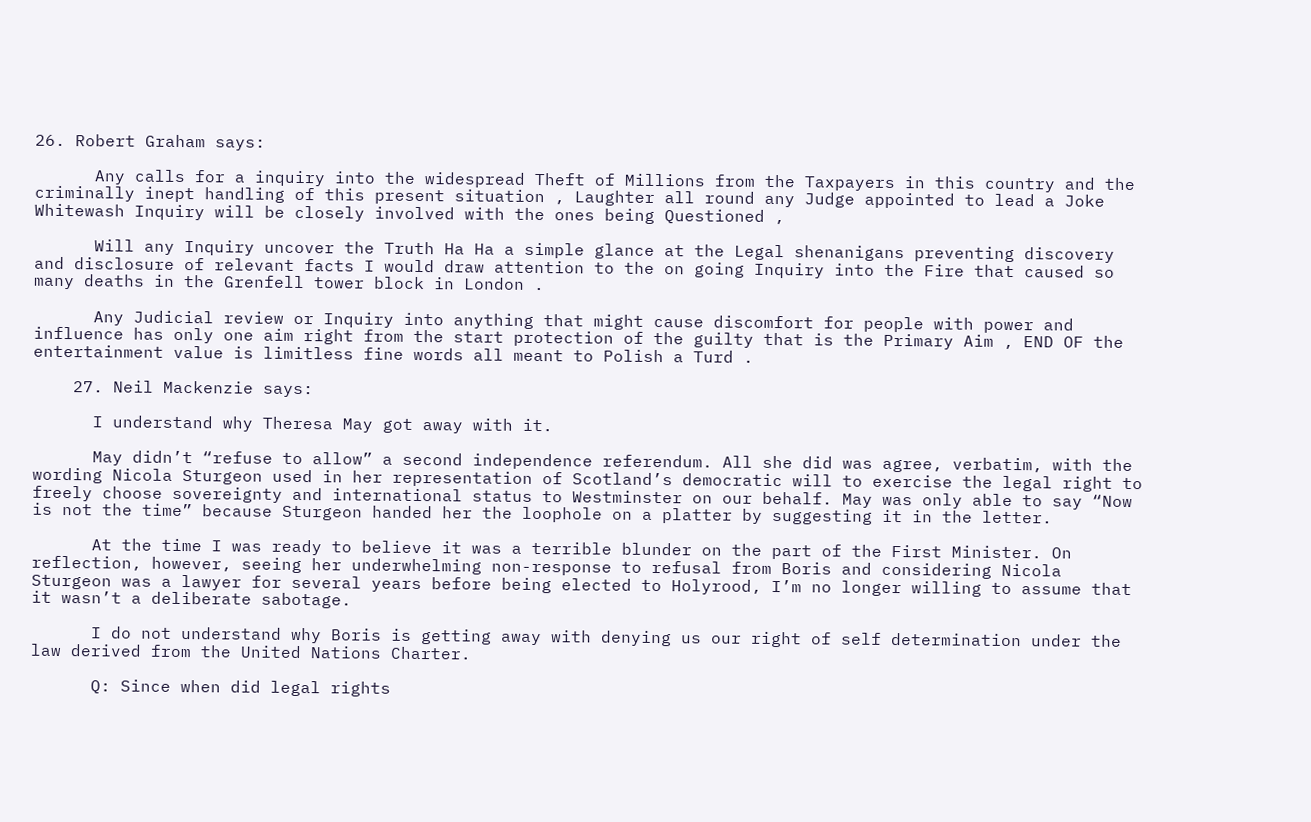26. Robert Graham says:

      Any calls for a inquiry into the widespread Theft of Millions from the Taxpayers in this country and the criminally inept handling of this present situation , Laughter all round any Judge appointed to lead a Joke Whitewash Inquiry will be closely involved with the ones being Questioned ,

      Will any Inquiry uncover the Truth Ha Ha a simple glance at the Legal shenanigans preventing discovery and disclosure of relevant facts I would draw attention to the on going Inquiry into the Fire that caused so many deaths in the Grenfell tower block in London .

      Any Judicial review or Inquiry into anything that might cause discomfort for people with power and influence has only one aim right from the start protection of the guilty that is the Primary Aim , END OF the entertainment value is limitless fine words all meant to Polish a Turd .

    27. Neil Mackenzie says:

      I understand why Theresa May got away with it.

      May didn’t “refuse to allow” a second independence referendum. All she did was agree, verbatim, with the wording Nicola Sturgeon used in her representation of Scotland’s democratic will to exercise the legal right to freely choose sovereignty and international status to Westminster on our behalf. May was only able to say “Now is not the time” because Sturgeon handed her the loophole on a platter by suggesting it in the letter.

      At the time I was ready to believe it was a terrible blunder on the part of the First Minister. On reflection, however, seeing her underwhelming non-response to refusal from Boris and considering Nicola Sturgeon was a lawyer for several years before being elected to Holyrood, I’m no longer willing to assume that it wasn’t a deliberate sabotage.

      I do not understand why Boris is getting away with denying us our right of self determination under the law derived from the United Nations Charter.

      Q: Since when did legal rights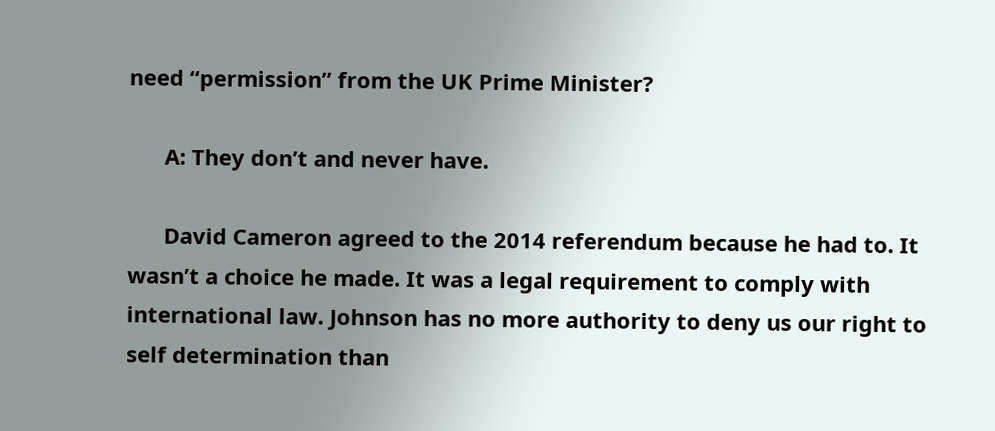need “permission” from the UK Prime Minister?

      A: They don’t and never have.

      David Cameron agreed to the 2014 referendum because he had to. It wasn’t a choice he made. It was a legal requirement to comply with international law. Johnson has no more authority to deny us our right to self determination than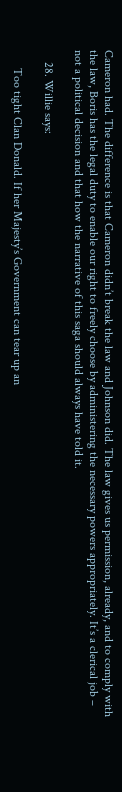Cameron had. The difference is that Cameron didn’t break the law and Johnson did. The law gives us permission, already, and to comply with the law, Boris has the legal duty to enable our right to freely choose by administering the necessary powers appropriately. It’s a clerical job – not a political decision and that how the narrative of this saga should always have told it.

    28. Willie says:

      Too tight Clan Donald. If her Majesty’s Government can tear up an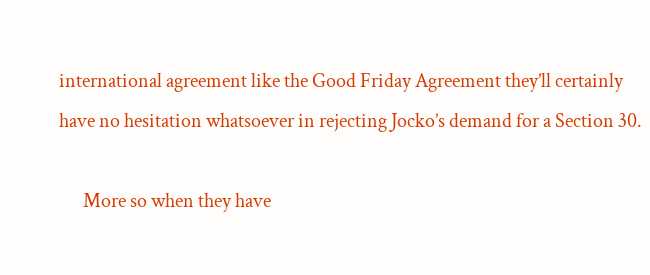international agreement like the Good Friday Agreement they’ll certainly have no hesitation whatsoever in rejecting Jocko’s demand for a Section 30.

      More so when they have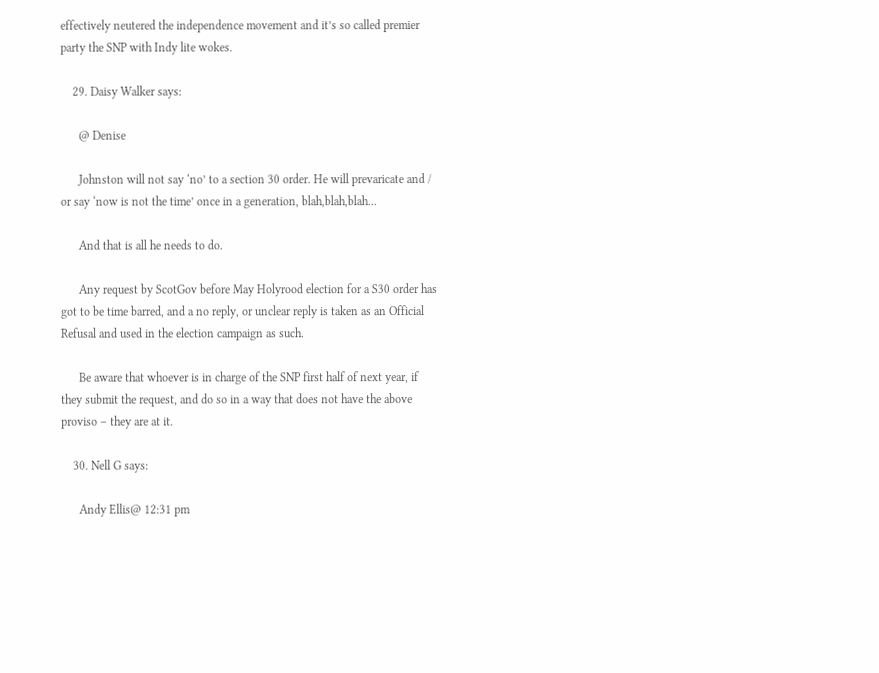effectively neutered the independence movement and it’s so called premier party the SNP with Indy lite wokes.

    29. Daisy Walker says:

      @ Denise

      Johnston will not say ‘no’ to a section 30 order. He will prevaricate and / or say ‘now is not the time’ once in a generation, blah,blah,blah…

      And that is all he needs to do.

      Any request by ScotGov before May Holyrood election for a S30 order has got to be time barred, and a no reply, or unclear reply is taken as an Official Refusal and used in the election campaign as such.

      Be aware that whoever is in charge of the SNP first half of next year, if they submit the request, and do so in a way that does not have the above proviso – they are at it.

    30. Nell G says:

      Andy Ellis@ 12:31 pm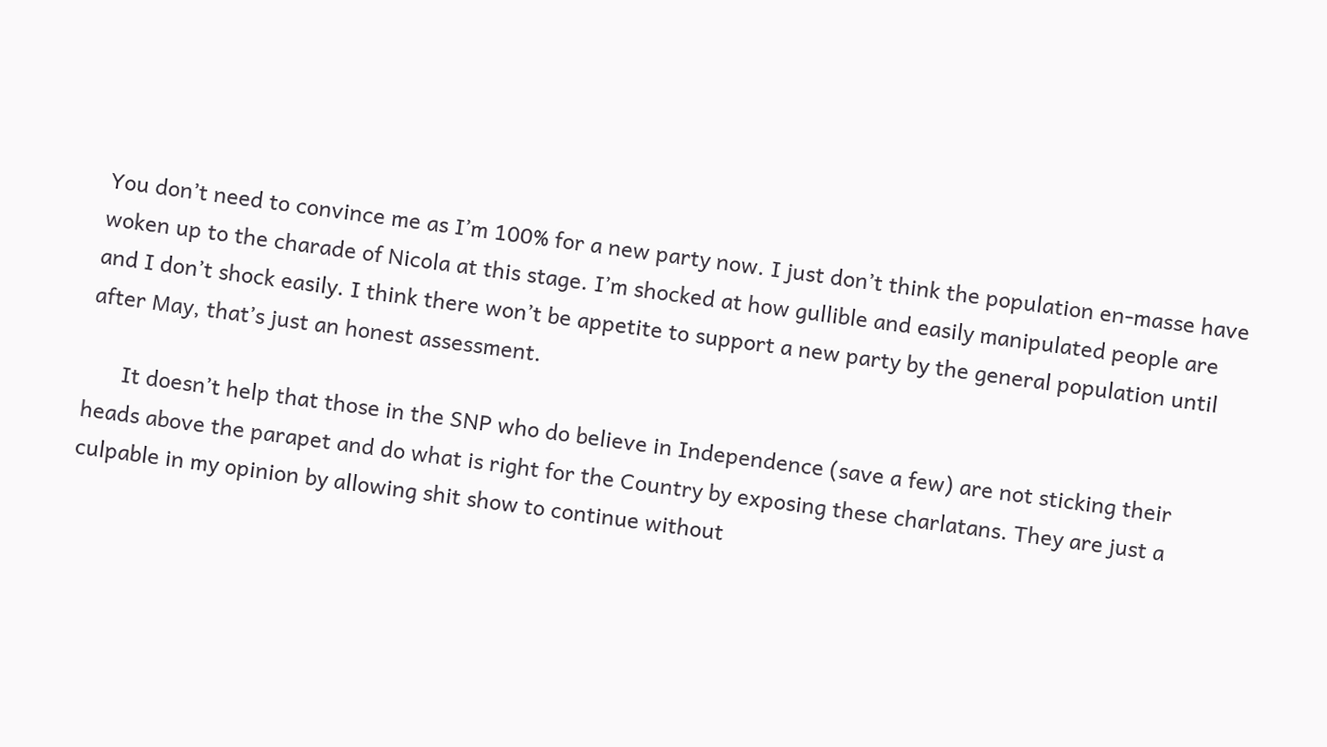You don’t need to convince me as I’m 100% for a new party now. I just don’t think the population en-masse have woken up to the charade of Nicola at this stage. I’m shocked at how gullible and easily manipulated people are and I don’t shock easily. I think there won’t be appetite to support a new party by the general population until after May, that’s just an honest assessment.

      It doesn’t help that those in the SNP who do believe in Independence (save a few) are not sticking their heads above the parapet and do what is right for the Country by exposing these charlatans. They are just a culpable in my opinion by allowing shit show to continue without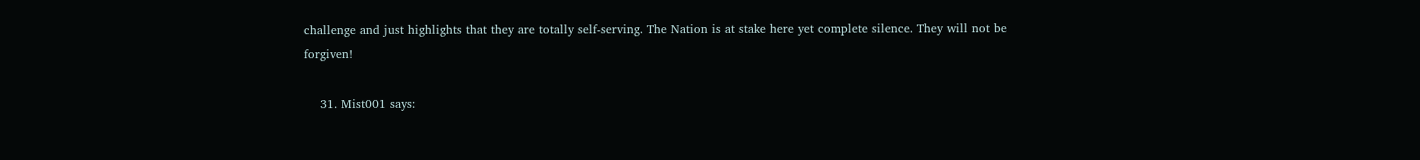challenge and just highlights that they are totally self-serving. The Nation is at stake here yet complete silence. They will not be forgiven!

    31. Mist001 says: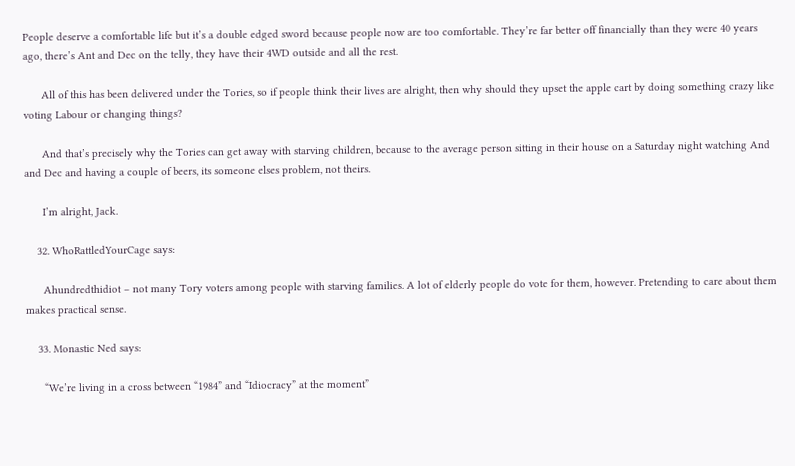People deserve a comfortable life but it’s a double edged sword because people now are too comfortable. They’re far better off financially than they were 40 years ago, there’s Ant and Dec on the telly, they have their 4WD outside and all the rest.

      All of this has been delivered under the Tories, so if people think their lives are alright, then why should they upset the apple cart by doing something crazy like voting Labour or changing things?

      And that’s precisely why the Tories can get away with starving children, because to the average person sitting in their house on a Saturday night watching And and Dec and having a couple of beers, its someone elses problem, not theirs.

      I’m alright, Jack.

    32. WhoRattledYourCage says:

      Ahundredthidiot – not many Tory voters among people with starving families. A lot of elderly people do vote for them, however. Pretending to care about them makes practical sense.

    33. Monastic Ned says:

      “We’re living in a cross between “1984” and “Idiocracy” at the moment”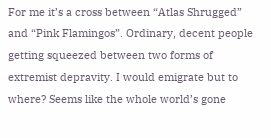For me it’s a cross between “Atlas Shrugged” and “Pink Flamingos”. Ordinary, decent people getting squeezed between two forms of extremist depravity. I would emigrate but to where? Seems like the whole world’s gone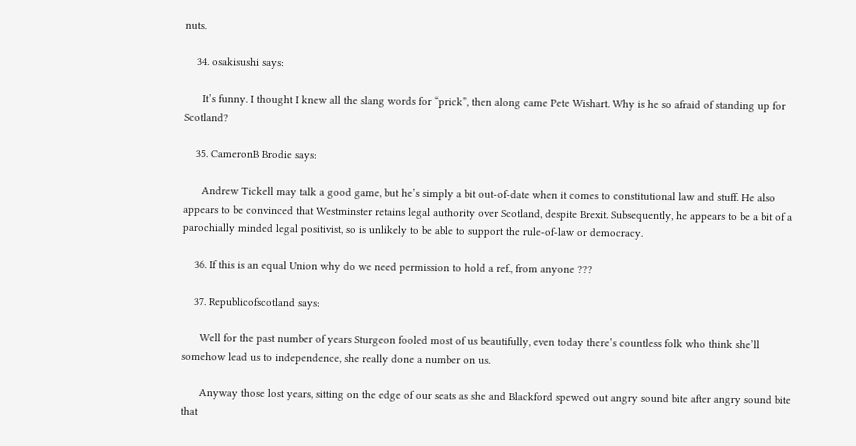nuts.

    34. osakisushi says:

      It’s funny. I thought I knew all the slang words for “prick”, then along came Pete Wishart. Why is he so afraid of standing up for Scotland?

    35. CameronB Brodie says:

      Andrew Tickell may talk a good game, but he’s simply a bit out-of-date when it comes to constitutional law and stuff. He also appears to be convinced that Westminster retains legal authority over Scotland, despite Brexit. Subsequently, he appears to be a bit of a parochially minded legal positivist, so is unlikely to be able to support the rule-of-law or democracy.

    36. If this is an equal Union why do we need permission to hold a ref., from anyone ???

    37. Republicofscotland says:

      Well for the past number of years Sturgeon fooled most of us beautifully, even today there’s countless folk who think she’ll somehow lead us to independence, she really done a number on us.

      Anyway those lost years, sitting on the edge of our seats as she and Blackford spewed out angry sound bite after angry sound bite that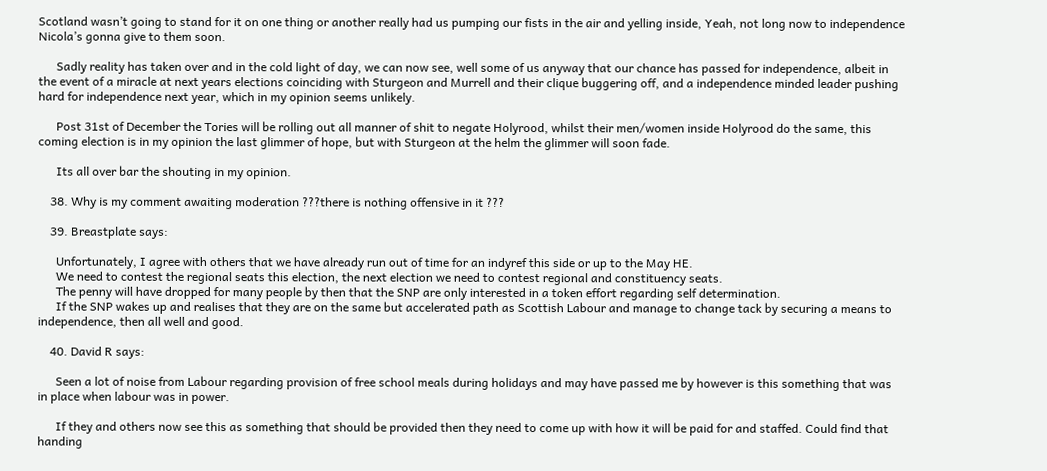Scotland wasn’t going to stand for it on one thing or another really had us pumping our fists in the air and yelling inside, Yeah, not long now to independence Nicola’s gonna give to them soon.

      Sadly reality has taken over and in the cold light of day, we can now see, well some of us anyway that our chance has passed for independence, albeit in the event of a miracle at next years elections coinciding with Sturgeon and Murrell and their clique buggering off, and a independence minded leader pushing hard for independence next year, which in my opinion seems unlikely.

      Post 31st of December the Tories will be rolling out all manner of shit to negate Holyrood, whilst their men/women inside Holyrood do the same, this coming election is in my opinion the last glimmer of hope, but with Sturgeon at the helm the glimmer will soon fade.

      Its all over bar the shouting in my opinion.

    38. Why is my comment awaiting moderation ???there is nothing offensive in it ???

    39. Breastplate says:

      Unfortunately, I agree with others that we have already run out of time for an indyref this side or up to the May HE.
      We need to contest the regional seats this election, the next election we need to contest regional and constituency seats.
      The penny will have dropped for many people by then that the SNP are only interested in a token effort regarding self determination.
      If the SNP wakes up and realises that they are on the same but accelerated path as Scottish Labour and manage to change tack by securing a means to independence, then all well and good.

    40. David R says:

      Seen a lot of noise from Labour regarding provision of free school meals during holidays and may have passed me by however is this something that was in place when labour was in power.

      If they and others now see this as something that should be provided then they need to come up with how it will be paid for and staffed. Could find that handing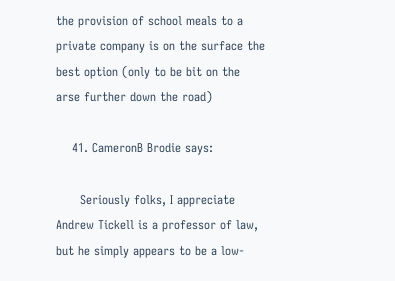the provision of school meals to a private company is on the surface the best option (only to be bit on the arse further down the road)

    41. CameronB Brodie says:

      Seriously folks, I appreciate Andrew Tickell is a professor of law, but he simply appears to be a low-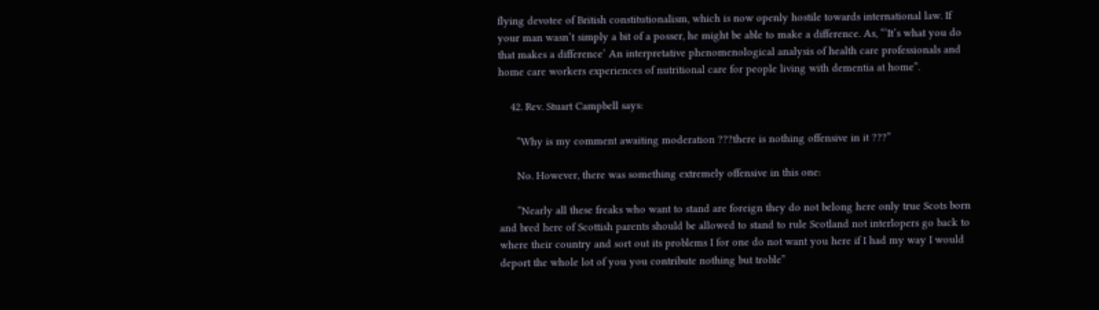flying devotee of British constitutionalism, which is now openly hostile towards international law. If your man wasn’t simply a bit of a posser, he might be able to make a difference. As, “‘It’s what you do that makes a difference’ An interpretative phenomenological analysis of health care professionals and home care workers experiences of nutritional care for people living with dementia at home”.

    42. Rev. Stuart Campbell says:

      “Why is my comment awaiting moderation ???there is nothing offensive in it ???”

      No. However, there was something extremely offensive in this one:

      “Nearly all these freaks who want to stand are foreign they do not belong here only true Scots born and bred here of Scottish parents should be allowed to stand to rule Scotland not interlopers go back to where their country and sort out its problems I for one do not want you here if I had my way I would deport the whole lot of you you contribute nothing but troble”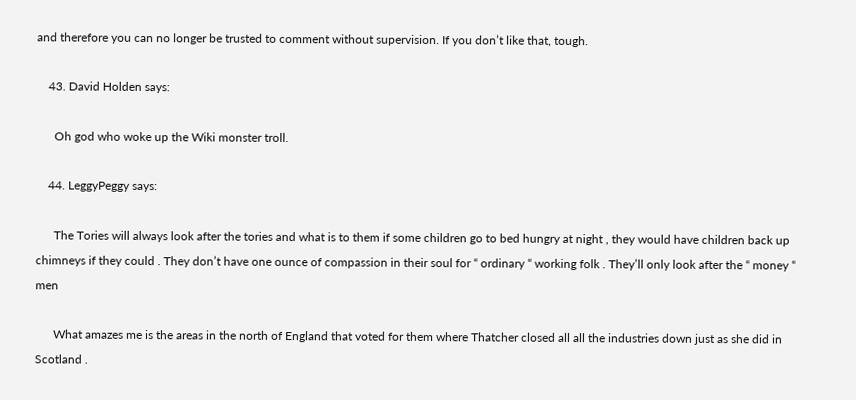and therefore you can no longer be trusted to comment without supervision. If you don’t like that, tough.

    43. David Holden says:

      Oh god who woke up the Wiki monster troll.

    44. LeggyPeggy says:

      The Tories will always look after the tories and what is to them if some children go to bed hungry at night , they would have children back up chimneys if they could . They don’t have one ounce of compassion in their soul for “ ordinary “ working folk . They’ll only look after the “ money “ men

      What amazes me is the areas in the north of England that voted for them where Thatcher closed all all the industries down just as she did in Scotland .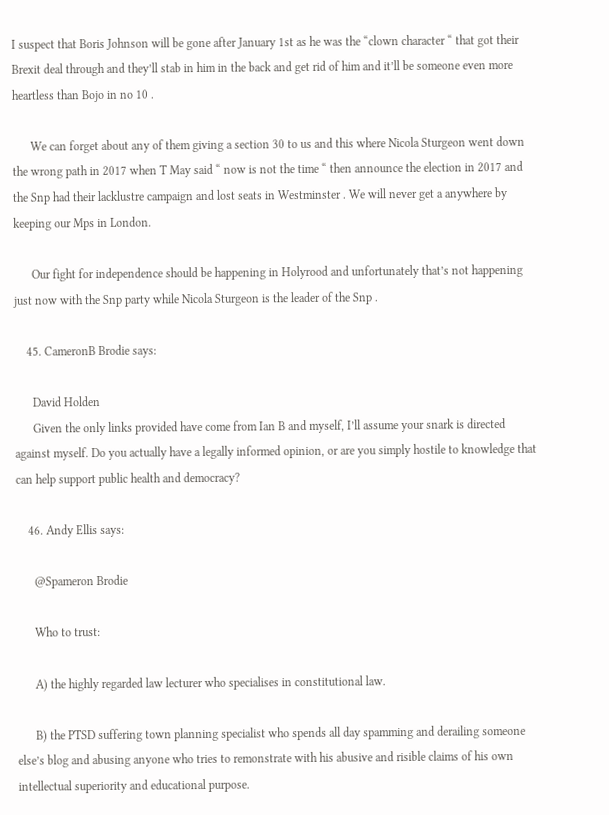I suspect that Boris Johnson will be gone after January 1st as he was the “clown character “ that got their Brexit deal through and they’ll stab in him in the back and get rid of him and it’ll be someone even more heartless than Bojo in no 10 .

      We can forget about any of them giving a section 30 to us and this where Nicola Sturgeon went down the wrong path in 2017 when T May said “ now is not the time “ then announce the election in 2017 and the Snp had their lacklustre campaign and lost seats in Westminster . We will never get a anywhere by keeping our Mps in London.

      Our fight for independence should be happening in Holyrood and unfortunately that’s not happening just now with the Snp party while Nicola Sturgeon is the leader of the Snp .

    45. CameronB Brodie says:

      David Holden
      Given the only links provided have come from Ian B and myself, I’ll assume your snark is directed against myself. Do you actually have a legally informed opinion, or are you simply hostile to knowledge that can help support public health and democracy?

    46. Andy Ellis says:

      @Spameron Brodie

      Who to trust:

      A) the highly regarded law lecturer who specialises in constitutional law.

      B) the PTSD suffering town planning specialist who spends all day spamming and derailing someone else’s blog and abusing anyone who tries to remonstrate with his abusive and risible claims of his own intellectual superiority and educational purpose.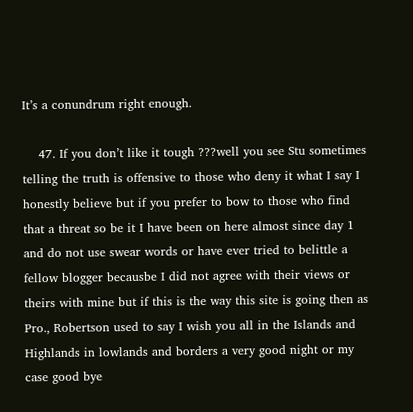It’s a conundrum right enough.

    47. If you don’t like it tough ???well you see Stu sometimes telling the truth is offensive to those who deny it what I say I honestly believe but if you prefer to bow to those who find that a threat so be it I have been on here almost since day 1 and do not use swear words or have ever tried to belittle a fellow blogger becausbe I did not agree with their views or theirs with mine but if this is the way this site is going then as Pro., Robertson used to say I wish you all in the Islands and Highlands in lowlands and borders a very good night or my case good bye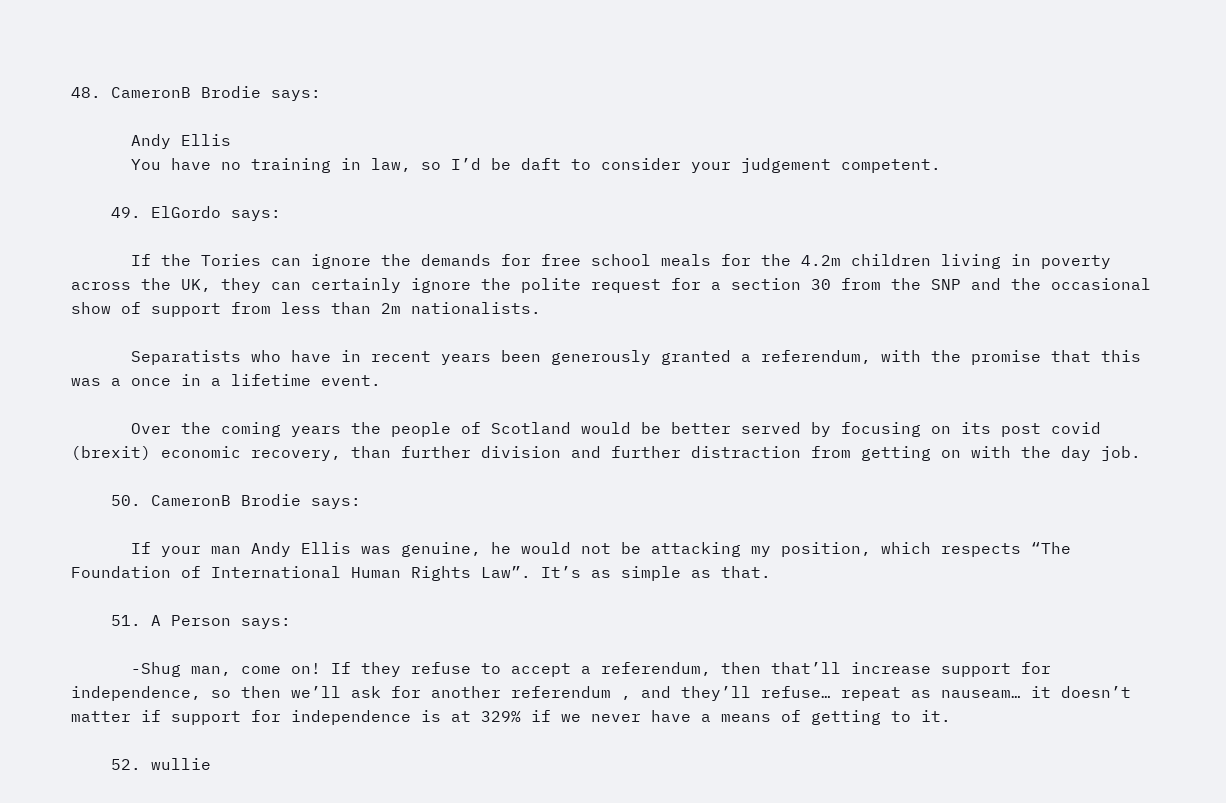48. CameronB Brodie says:

      Andy Ellis
      You have no training in law, so I’d be daft to consider your judgement competent.

    49. ElGordo says:

      If the Tories can ignore the demands for free school meals for the 4.2m children living in poverty across the UK, they can certainly ignore the polite request for a section 30 from the SNP and the occasional show of support from less than 2m nationalists.

      Separatists who have in recent years been generously granted a referendum, with the promise that this was a once in a lifetime event.

      Over the coming years the people of Scotland would be better served by focusing on its post covid (brexit) economic recovery, than further division and further distraction from getting on with the day job.

    50. CameronB Brodie says:

      If your man Andy Ellis was genuine, he would not be attacking my position, which respects “The Foundation of International Human Rights Law”. It’s as simple as that.

    51. A Person says:

      -Shug man, come on! If they refuse to accept a referendum, then that’ll increase support for independence, so then we’ll ask for another referendum , and they’ll refuse… repeat as nauseam… it doesn’t matter if support for independence is at 329% if we never have a means of getting to it.

    52. wullie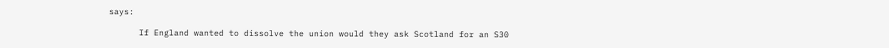says:

      If England wanted to dissolve the union would they ask Scotland for an S30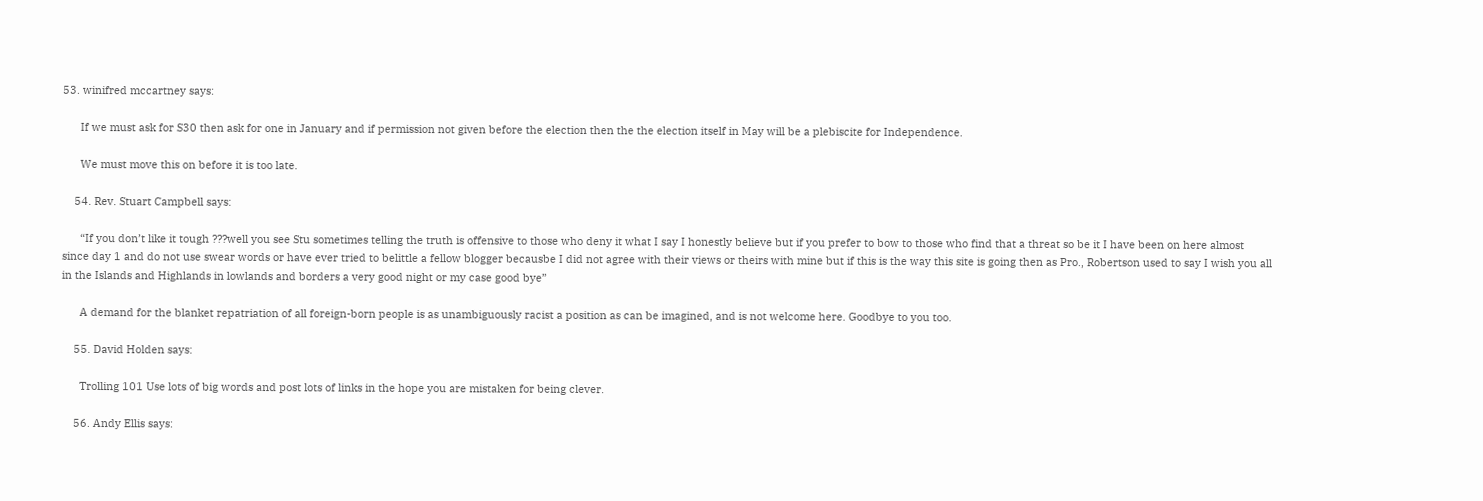53. winifred mccartney says:

      If we must ask for S30 then ask for one in January and if permission not given before the election then the the election itself in May will be a plebiscite for Independence.

      We must move this on before it is too late.

    54. Rev. Stuart Campbell says:

      “If you don’t like it tough ???well you see Stu sometimes telling the truth is offensive to those who deny it what I say I honestly believe but if you prefer to bow to those who find that a threat so be it I have been on here almost since day 1 and do not use swear words or have ever tried to belittle a fellow blogger becausbe I did not agree with their views or theirs with mine but if this is the way this site is going then as Pro., Robertson used to say I wish you all in the Islands and Highlands in lowlands and borders a very good night or my case good bye”

      A demand for the blanket repatriation of all foreign-born people is as unambiguously racist a position as can be imagined, and is not welcome here. Goodbye to you too.

    55. David Holden says:

      Trolling 101 Use lots of big words and post lots of links in the hope you are mistaken for being clever.

    56. Andy Ellis says: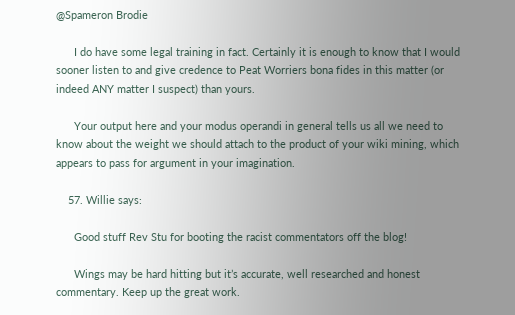@Spameron Brodie

      I do have some legal training in fact. Certainly it is enough to know that I would sooner listen to and give credence to Peat Worriers bona fides in this matter (or indeed ANY matter I suspect) than yours.

      Your output here and your modus operandi in general tells us all we need to know about the weight we should attach to the product of your wiki mining, which appears to pass for argument in your imagination.

    57. Willie says:

      Good stuff Rev Stu for booting the racist commentators off the blog!

      Wings may be hard hitting but it’s accurate, well researched and honest commentary. Keep up the great work.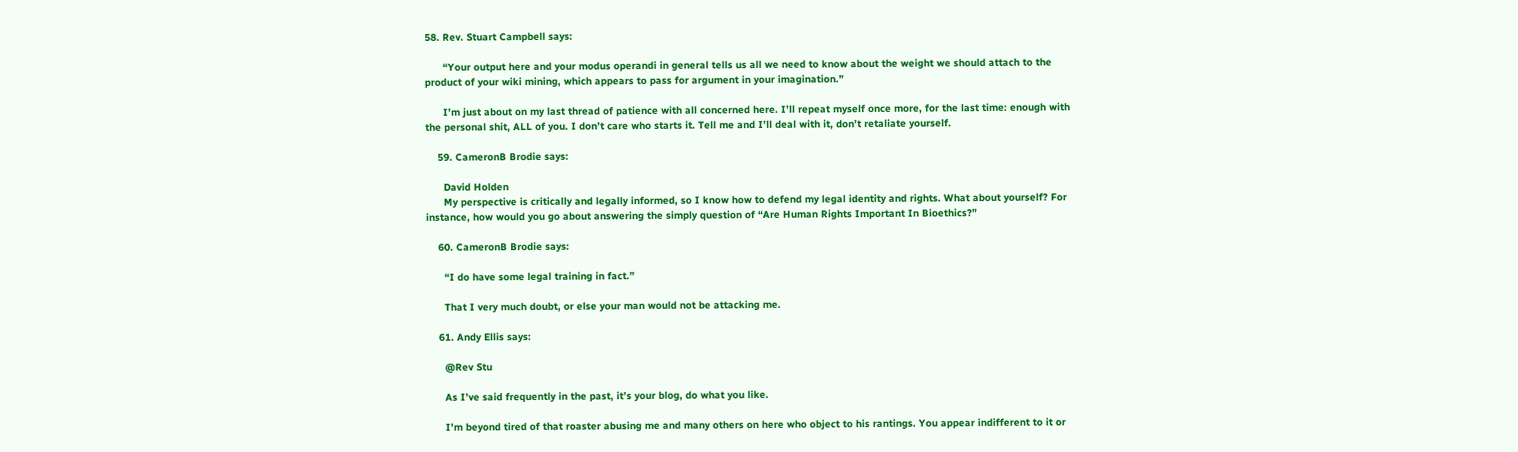58. Rev. Stuart Campbell says:

      “Your output here and your modus operandi in general tells us all we need to know about the weight we should attach to the product of your wiki mining, which appears to pass for argument in your imagination.”

      I’m just about on my last thread of patience with all concerned here. I’ll repeat myself once more, for the last time: enough with the personal shit, ALL of you. I don’t care who starts it. Tell me and I’ll deal with it, don’t retaliate yourself.

    59. CameronB Brodie says:

      David Holden
      My perspective is critically and legally informed, so I know how to defend my legal identity and rights. What about yourself? For instance, how would you go about answering the simply question of “Are Human Rights Important In Bioethics?”

    60. CameronB Brodie says:

      “I do have some legal training in fact.”

      That I very much doubt, or else your man would not be attacking me.

    61. Andy Ellis says:

      @Rev Stu

      As I’ve said frequently in the past, it’s your blog, do what you like.

      I’m beyond tired of that roaster abusing me and many others on here who object to his rantings. You appear indifferent to it or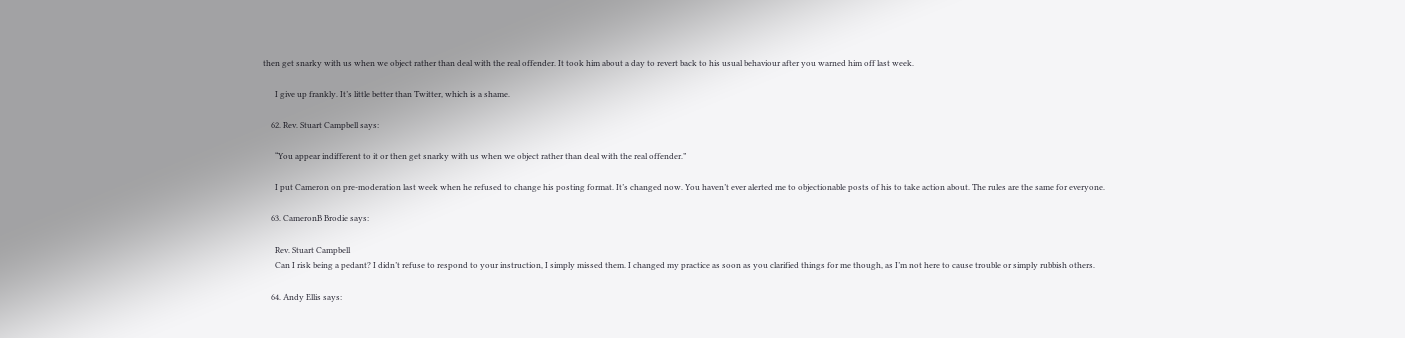then get snarky with us when we object rather than deal with the real offender. It took him about a day to revert back to his usual behaviour after you warned him off last week.

      I give up frankly. It’s little better than Twitter, which is a shame.

    62. Rev. Stuart Campbell says:

      “You appear indifferent to it or then get snarky with us when we object rather than deal with the real offender.”

      I put Cameron on pre-moderation last week when he refused to change his posting format. It’s changed now. You haven’t ever alerted me to objectionable posts of his to take action about. The rules are the same for everyone.

    63. CameronB Brodie says:

      Rev. Stuart Campbell
      Can I risk being a pedant? I didn’t refuse to respond to your instruction, I simply missed them. I changed my practice as soon as you clarified things for me though, as I’m not here to cause trouble or simply rubbish others.

    64. Andy Ellis says: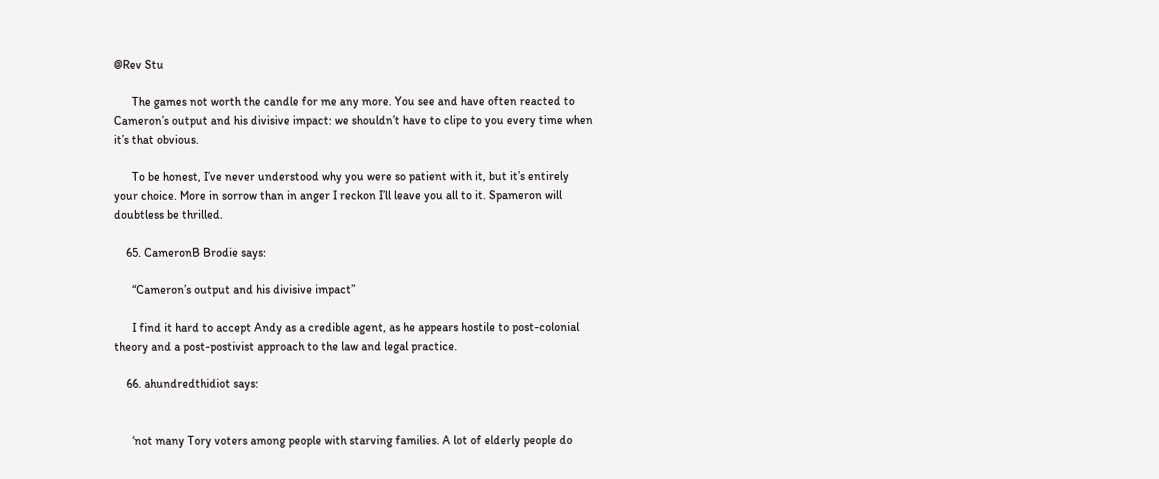@Rev Stu

      The games not worth the candle for me any more. You see and have often reacted to Cameron’s output and his divisive impact: we shouldn’t have to clipe to you every time when it’s that obvious.

      To be honest, I’ve never understood why you were so patient with it, but it’s entirely your choice. More in sorrow than in anger I reckon I’ll leave you all to it. Spameron will doubtless be thrilled.

    65. CameronB Brodie says:

      “Cameron’s output and his divisive impact”

      I find it hard to accept Andy as a credible agent, as he appears hostile to post-colonial theory and a post-postivist approach to the law and legal practice.

    66. ahundredthidiot says:


      ‘not many Tory voters among people with starving families. A lot of elderly people do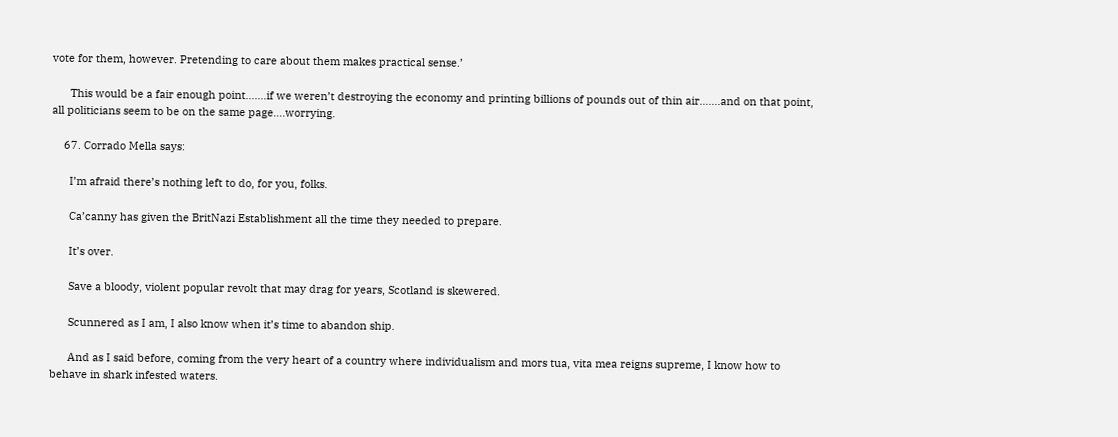vote for them, however. Pretending to care about them makes practical sense.’

      This would be a fair enough point…….if we weren’t destroying the economy and printing billions of pounds out of thin air…….and on that point, all politicians seem to be on the same page….worrying.

    67. Corrado Mella says:

      I’m afraid there’s nothing left to do, for you, folks.

      Ca’canny has given the BritNazi Establishment all the time they needed to prepare.

      It’s over.

      Save a bloody, violent popular revolt that may drag for years, Scotland is skewered.

      Scunnered as I am, I also know when it’s time to abandon ship.

      And as I said before, coming from the very heart of a country where individualism and mors tua, vita mea reigns supreme, I know how to behave in shark infested waters.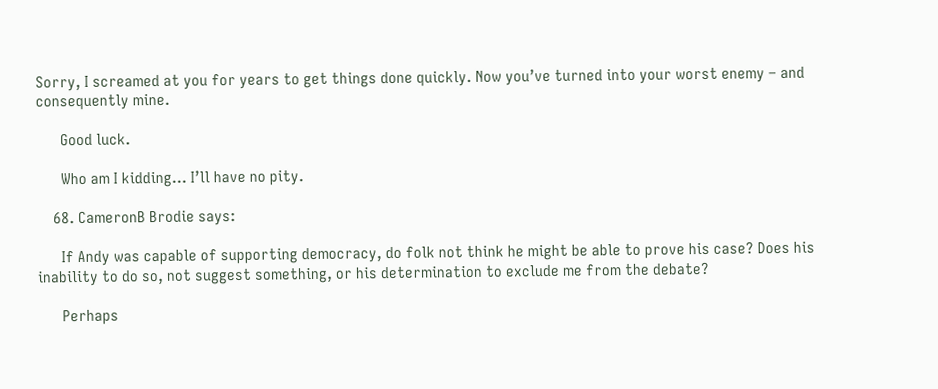Sorry, I screamed at you for years to get things done quickly. Now you’ve turned into your worst enemy – and consequently mine.

      Good luck.

      Who am I kidding… I’ll have no pity.

    68. CameronB Brodie says:

      If Andy was capable of supporting democracy, do folk not think he might be able to prove his case? Does his inability to do so, not suggest something, or his determination to exclude me from the debate?

      Perhaps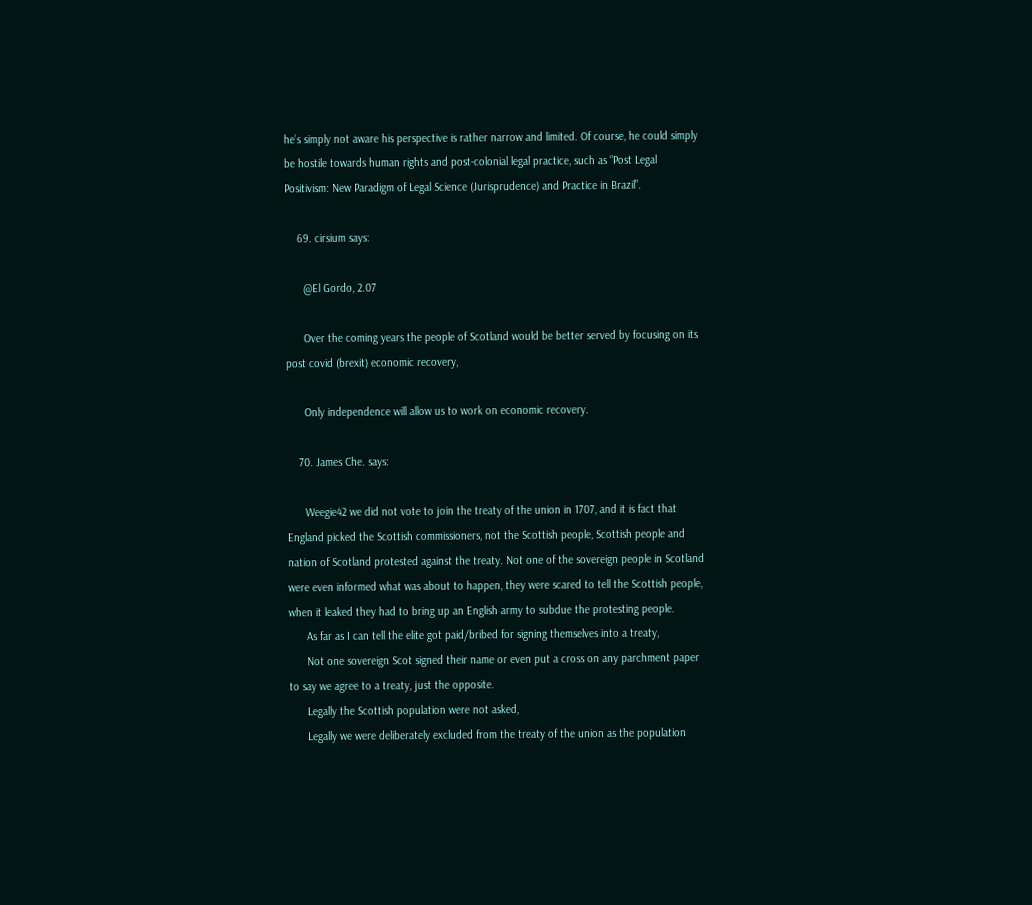he’s simply not aware his perspective is rather narrow and limited. Of course, he could simply be hostile towards human rights and post-colonial legal practice, such as “Post Legal Positivism: New Paradigm of Legal Science (Jurisprudence) and Practice in Brazil”.

    69. cirsium says:

      @El Gordo, 2.07

      Over the coming years the people of Scotland would be better served by focusing on its post covid (brexit) economic recovery,

      Only independence will allow us to work on economic recovery.

    70. James Che. says:

      Weegie42 we did not vote to join the treaty of the union in 1707, and it is fact that England picked the Scottish commissioners, not the Scottish people, Scottish people and nation of Scotland protested against the treaty. Not one of the sovereign people in Scotland were even informed what was about to happen, they were scared to tell the Scottish people, when it leaked they had to bring up an English army to subdue the protesting people.
      As far as I can tell the elite got paid/bribed for signing themselves into a treaty,
      Not one sovereign Scot signed their name or even put a cross on any parchment paper to say we agree to a treaty, just the opposite.
      Legally the Scottish population were not asked,
      Legally we were deliberately excluded from the treaty of the union as the population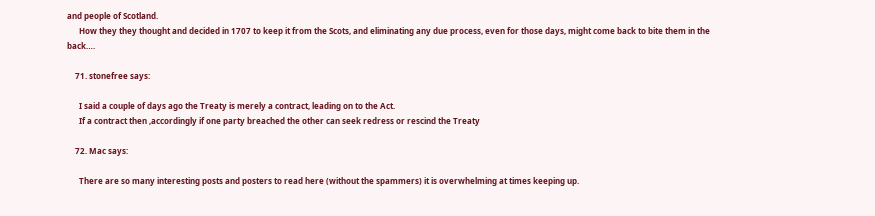and people of Scotland.
      How they they thought and decided in 1707 to keep it from the Scots, and eliminating any due process, even for those days, might come back to bite them in the back….

    71. stonefree says:

      I said a couple of days ago the Treaty is merely a contract, leading on to the Act.
      If a contract then ,accordingly if one party breached the other can seek redress or rescind the Treaty

    72. Mac says:

      There are so many interesting posts and posters to read here (without the spammers) it is overwhelming at times keeping up.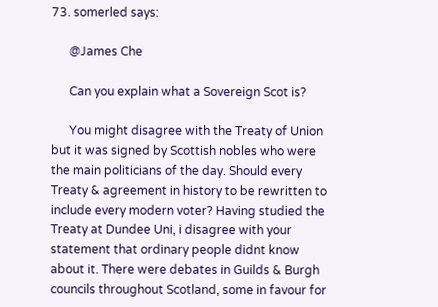73. somerled says:

      @James Che

      Can you explain what a Sovereign Scot is?

      You might disagree with the Treaty of Union but it was signed by Scottish nobles who were the main politicians of the day. Should every Treaty & agreement in history to be rewritten to include every modern voter? Having studied the Treaty at Dundee Uni, i disagree with your statement that ordinary people didnt know about it. There were debates in Guilds & Burgh councils throughout Scotland, some in favour for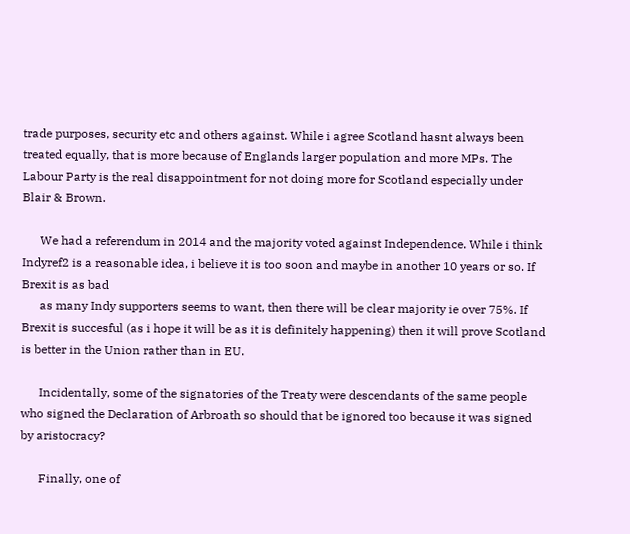trade purposes, security etc and others against. While i agree Scotland hasnt always been treated equally, that is more because of Englands larger population and more MPs. The Labour Party is the real disappointment for not doing more for Scotland especially under Blair & Brown.

      We had a referendum in 2014 and the majority voted against Independence. While i think Indyref2 is a reasonable idea, i believe it is too soon and maybe in another 10 years or so. If Brexit is as bad
      as many Indy supporters seems to want, then there will be clear majority ie over 75%. If Brexit is succesful (as i hope it will be as it is definitely happening) then it will prove Scotland is better in the Union rather than in EU.

      Incidentally, some of the signatories of the Treaty were descendants of the same people who signed the Declaration of Arbroath so should that be ignored too because it was signed by aristocracy?

      Finally, one of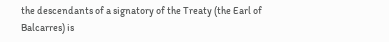the descendants of a signatory of the Treaty (the Earl of Balcarres) is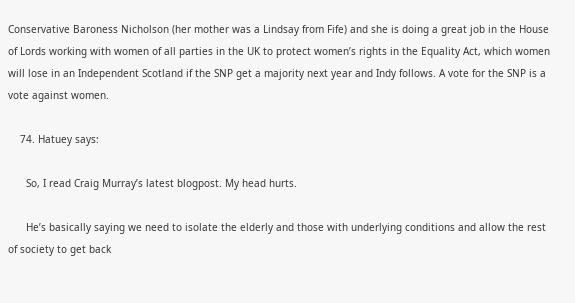Conservative Baroness Nicholson (her mother was a Lindsay from Fife) and she is doing a great job in the House of Lords working with women of all parties in the UK to protect women’s rights in the Equality Act, which women will lose in an Independent Scotland if the SNP get a majority next year and Indy follows. A vote for the SNP is a vote against women.

    74. Hatuey says:

      So, I read Craig Murray’s latest blogpost. My head hurts.

      He’s basically saying we need to isolate the elderly and those with underlying conditions and allow the rest of society to get back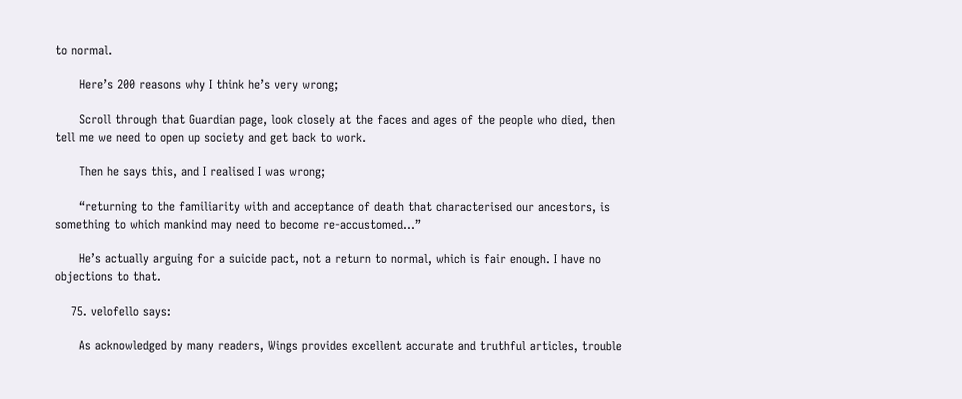to normal.

      Here’s 200 reasons why I think he’s very wrong;

      Scroll through that Guardian page, look closely at the faces and ages of the people who died, then tell me we need to open up society and get back to work.

      Then he says this, and I realised I was wrong;

      “returning to the familiarity with and acceptance of death that characterised our ancestors, is something to which mankind may need to become re-accustomed…”

      He’s actually arguing for a suicide pact, not a return to normal, which is fair enough. I have no objections to that.

    75. velofello says:

      As acknowledged by many readers, Wings provides excellent accurate and truthful articles, trouble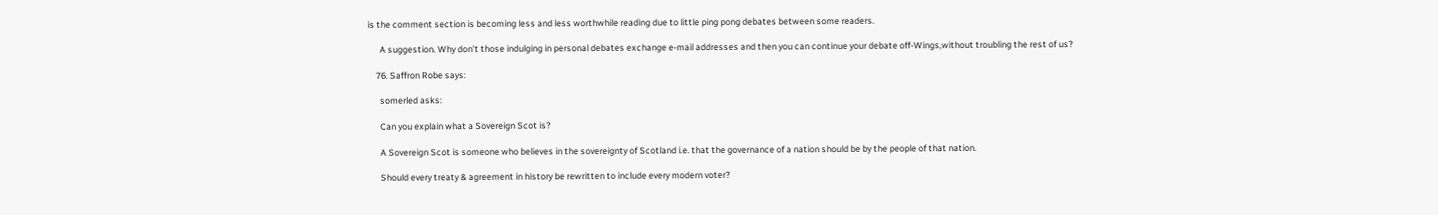is the comment section is becoming less and less worthwhile reading due to little ping pong debates between some readers.

      A suggestion. Why don’t those indulging in personal debates exchange e-mail addresses and then you can continue your debate off-Wings,without troubling the rest of us?

    76. Saffron Robe says:

      somerled asks:

      Can you explain what a Sovereign Scot is?

      A Sovereign Scot is someone who believes in the sovereignty of Scotland i.e. that the governance of a nation should be by the people of that nation.

      Should every treaty & agreement in history be rewritten to include every modern voter?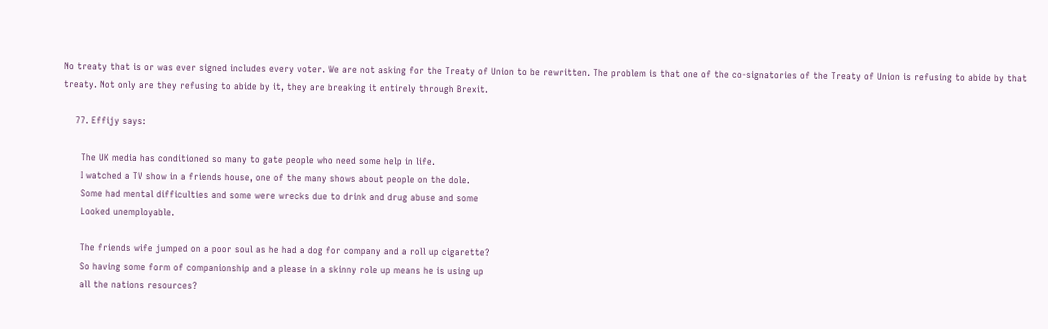No treaty that is or was ever signed includes every voter. We are not asking for the Treaty of Union to be rewritten. The problem is that one of the co-signatories of the Treaty of Union is refusing to abide by that treaty. Not only are they refusing to abide by it, they are breaking it entirely through Brexit.

    77. Effijy says:

      The UK media has conditioned so many to gate people who need some help in life.
      I watched a TV show in a friends house, one of the many shows about people on the dole.
      Some had mental difficulties and some were wrecks due to drink and drug abuse and some
      Looked unemployable.

      The friends wife jumped on a poor soul as he had a dog for company and a roll up cigarette?
      So having some form of companionship and a please in a skinny role up means he is using up
      all the nations resources?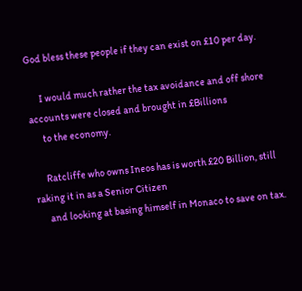God bless these people if they can exist on £10 per day.

      I would much rather the tax avoidance and off shore accounts were closed and brought in £Billions
      to the economy.

      Ratcliffe who owns Ineos has is worth £20 Billion, still raking it in as a Senior Citizen
      and looking at basing himself in Monaco to save on tax.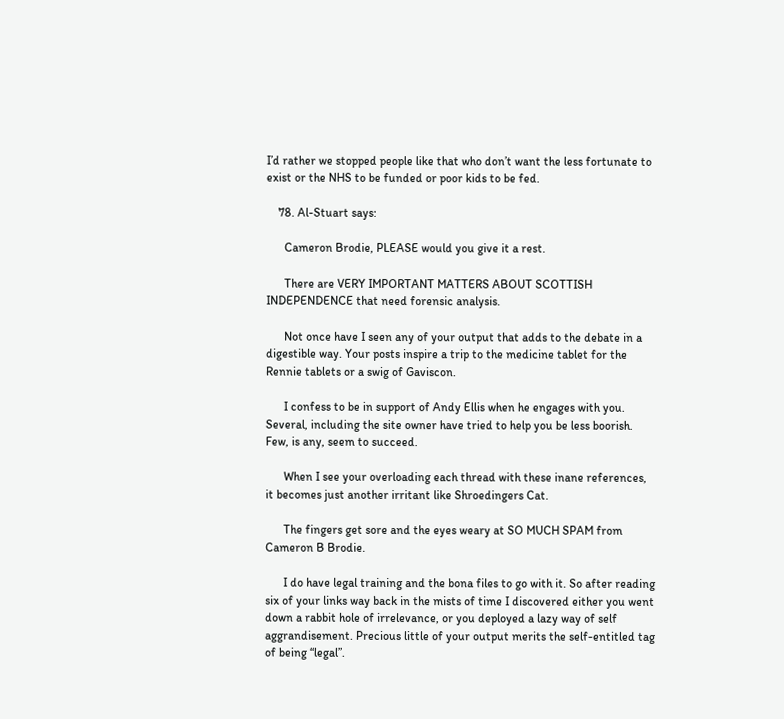I’d rather we stopped people like that who don’t want the less fortunate to exist or the NHS to be funded or poor kids to be fed.

    78. Al-Stuart says:

      Cameron Brodie, PLEASE would you give it a rest.

      There are VERY IMPORTANT MATTERS ABOUT SCOTTISH INDEPENDENCE that need forensic analysis.

      Not once have I seen any of your output that adds to the debate in a digestible way. Your posts inspire a trip to the medicine tablet for the Rennie tablets or a swig of Gaviscon.

      I confess to be in support of Andy Ellis when he engages with you. Several, including the site owner have tried to help you be less boorish. Few, is any, seem to succeed.

      When I see your overloading each thread with these inane references, it becomes just another irritant like Shroedingers Cat.

      The fingers get sore and the eyes weary at SO MUCH SPAM from Cameron B Brodie.

      I do have legal training and the bona files to go with it. So after reading six of your links way back in the mists of time I discovered either you went down a rabbit hole of irrelevance, or you deployed a lazy way of self aggrandisement. Precious little of your output merits the self-entitled tag of being “legal”.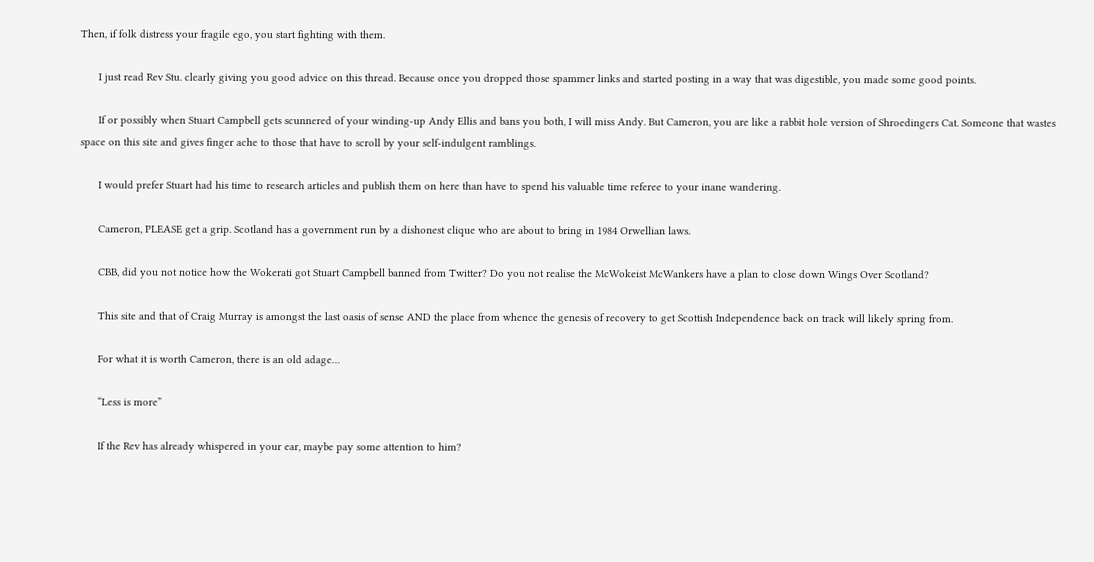Then, if folk distress your fragile ego, you start fighting with them.

      I just read Rev Stu. clearly giving you good advice on this thread. Because once you dropped those spammer links and started posting in a way that was digestible, you made some good points.

      If or possibly when Stuart Campbell gets scunnered of your winding-up Andy Ellis and bans you both, I will miss Andy. But Cameron, you are like a rabbit hole version of Shroedingers Cat. Someone that wastes space on this site and gives finger ache to those that have to scroll by your self-indulgent ramblings.

      I would prefer Stuart had his time to research articles and publish them on here than have to spend his valuable time referee to your inane wandering.

      Cameron, PLEASE get a grip. Scotland has a government run by a dishonest clique who are about to bring in 1984 Orwellian laws.

      CBB, did you not notice how the Wokerati got Stuart Campbell banned from Twitter? Do you not realise the McWokeist McWankers have a plan to close down Wings Over Scotland?

      This site and that of Craig Murray is amongst the last oasis of sense AND the place from whence the genesis of recovery to get Scottish Independence back on track will likely spring from.

      For what it is worth Cameron, there is an old adage…

      “Less is more”

      If the Rev has already whispered in your ear, maybe pay some attention to him?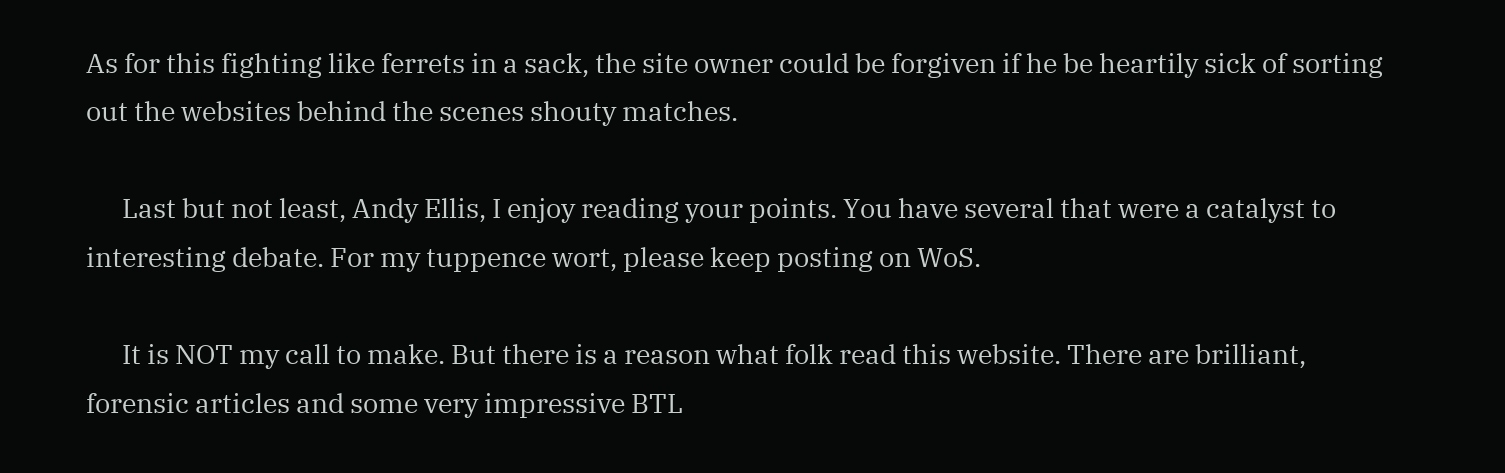As for this fighting like ferrets in a sack, the site owner could be forgiven if he be heartily sick of sorting out the websites behind the scenes shouty matches.

      Last but not least, Andy Ellis, I enjoy reading your points. You have several that were a catalyst to interesting debate. For my tuppence wort, please keep posting on WoS.

      It is NOT my call to make. But there is a reason what folk read this website. There are brilliant, forensic articles and some very impressive BTL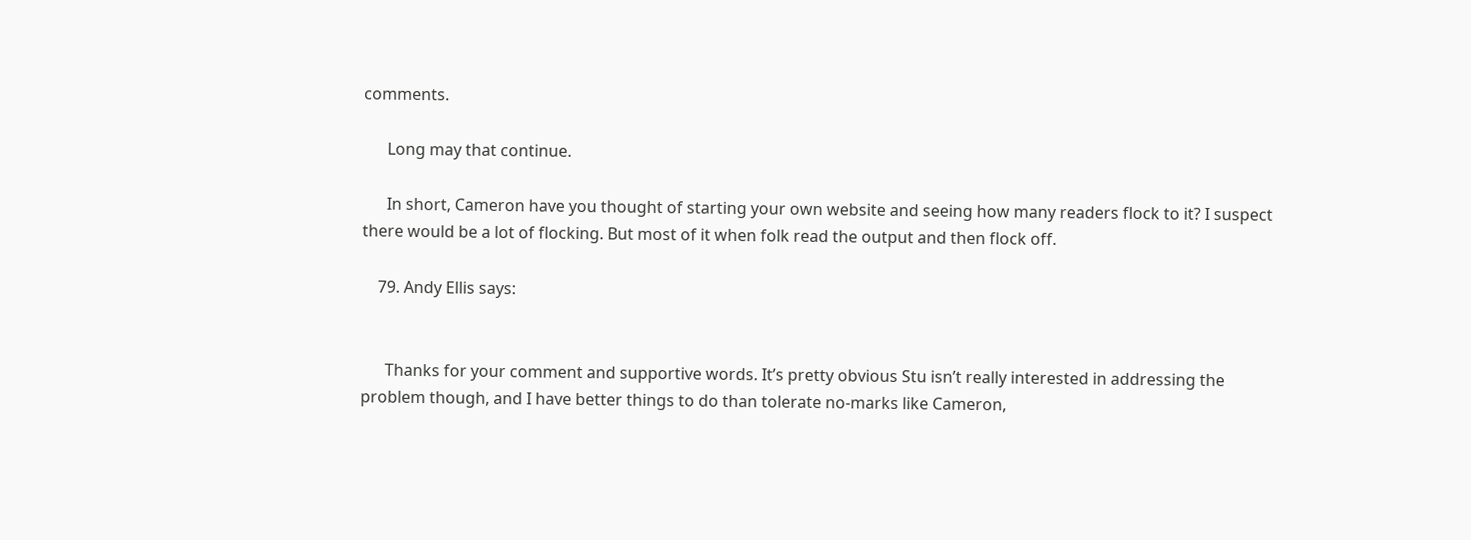comments.

      Long may that continue.

      In short, Cameron have you thought of starting your own website and seeing how many readers flock to it? I suspect there would be a lot of flocking. But most of it when folk read the output and then flock off.

    79. Andy Ellis says:


      Thanks for your comment and supportive words. It’s pretty obvious Stu isn’t really interested in addressing the problem though, and I have better things to do than tolerate no-marks like Cameron,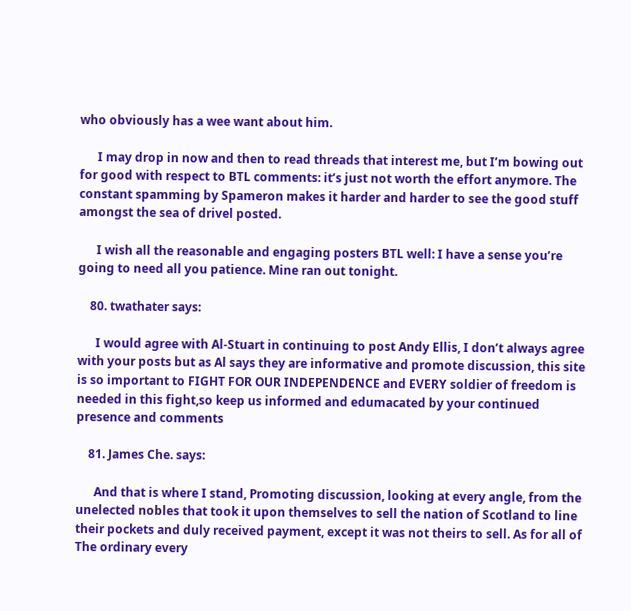who obviously has a wee want about him.

      I may drop in now and then to read threads that interest me, but I’m bowing out for good with respect to BTL comments: it’s just not worth the effort anymore. The constant spamming by Spameron makes it harder and harder to see the good stuff amongst the sea of drivel posted.

      I wish all the reasonable and engaging posters BTL well: I have a sense you’re going to need all you patience. Mine ran out tonight.

    80. twathater says:

      I would agree with Al-Stuart in continuing to post Andy Ellis, I don’t always agree with your posts but as Al says they are informative and promote discussion, this site is so important to FIGHT FOR OUR INDEPENDENCE and EVERY soldier of freedom is needed in this fight,so keep us informed and edumacated by your continued presence and comments

    81. James Che. says:

      And that is where I stand, Promoting discussion, looking at every angle, from the unelected nobles that took it upon themselves to sell the nation of Scotland to line their pockets and duly received payment, except it was not theirs to sell. As for all of The ordinary every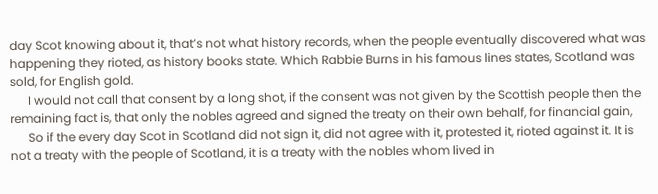day Scot knowing about it, that’s not what history records, when the people eventually discovered what was happening they rioted, as history books state. Which Rabbie Burns in his famous lines states, Scotland was sold, for English gold.
      I would not call that consent by a long shot, if the consent was not given by the Scottish people then the remaining fact is, that only the nobles agreed and signed the treaty on their own behalf, for financial gain,
      So if the every day Scot in Scotland did not sign it, did not agree with it, protested it, rioted against it. It is not a treaty with the people of Scotland, it is a treaty with the nobles whom lived in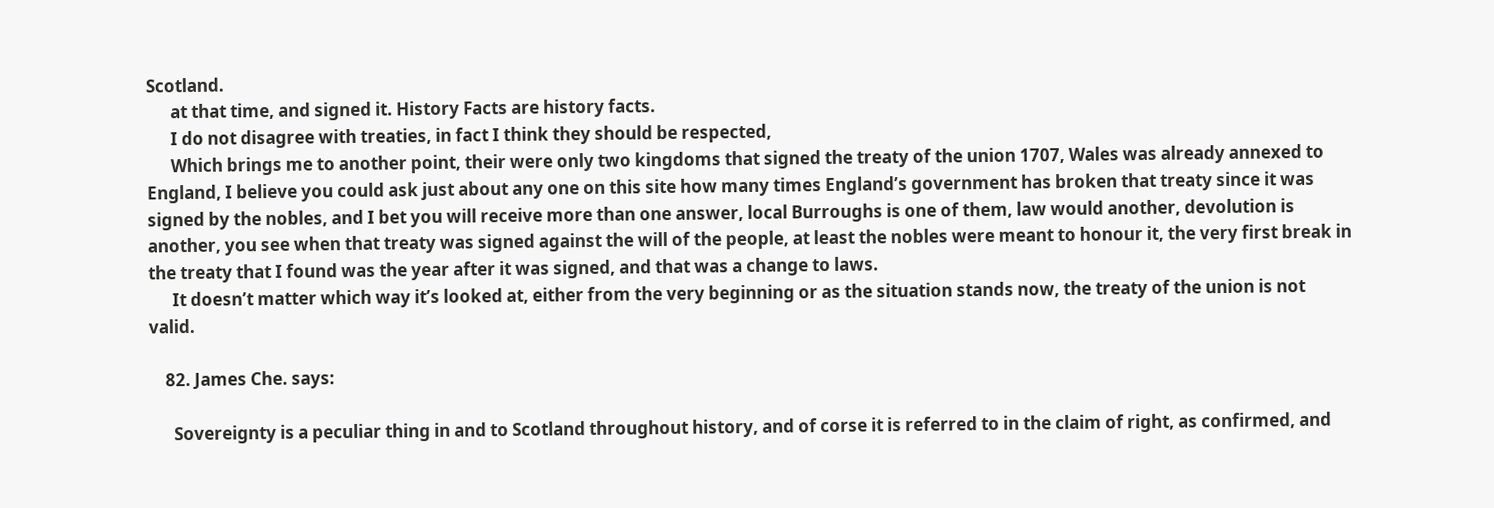Scotland.
      at that time, and signed it. History Facts are history facts.
      I do not disagree with treaties, in fact I think they should be respected,
      Which brings me to another point, their were only two kingdoms that signed the treaty of the union 1707, Wales was already annexed to England, I believe you could ask just about any one on this site how many times England’s government has broken that treaty since it was signed by the nobles, and I bet you will receive more than one answer, local Burroughs is one of them, law would another, devolution is another, you see when that treaty was signed against the will of the people, at least the nobles were meant to honour it, the very first break in the treaty that I found was the year after it was signed, and that was a change to laws.
      It doesn’t matter which way it’s looked at, either from the very beginning or as the situation stands now, the treaty of the union is not valid.

    82. James Che. says:

      Sovereignty is a peculiar thing in and to Scotland throughout history, and of corse it is referred to in the claim of right, as confirmed, and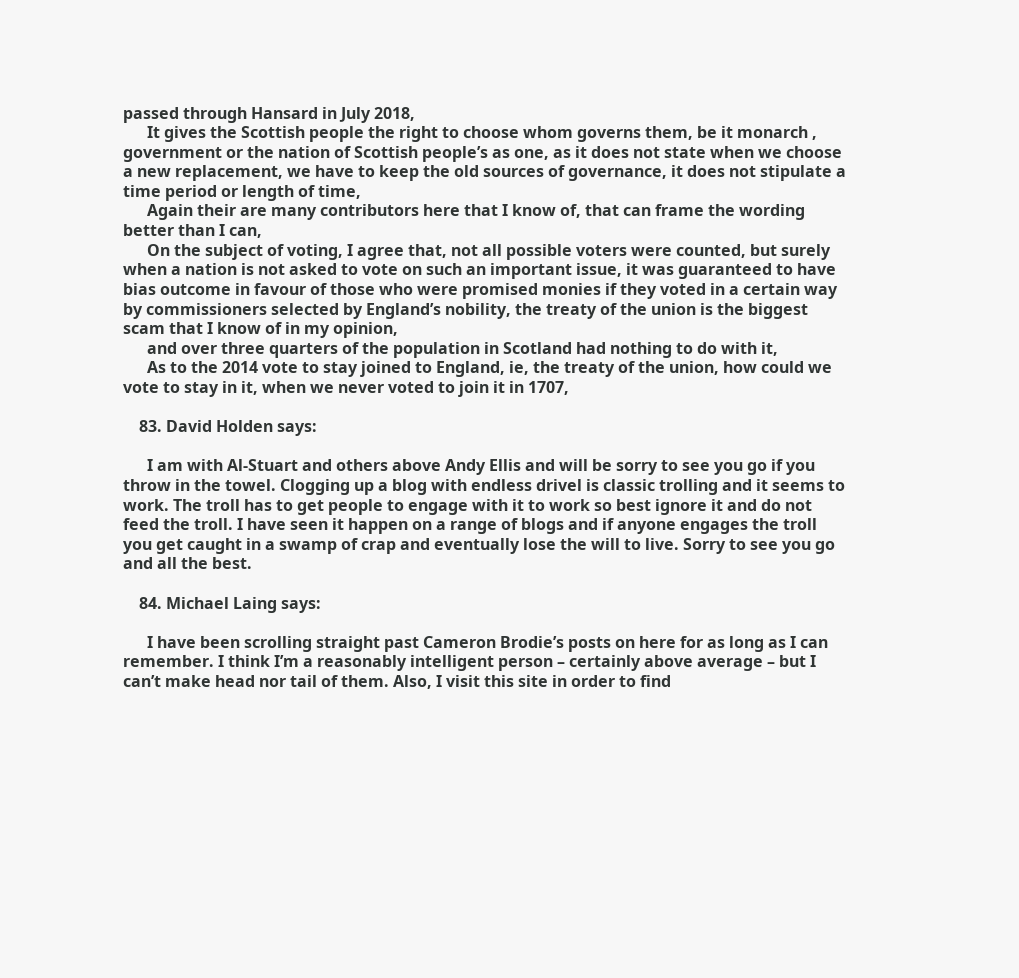passed through Hansard in July 2018,
      It gives the Scottish people the right to choose whom governs them, be it monarch , government or the nation of Scottish people’s as one, as it does not state when we choose a new replacement, we have to keep the old sources of governance, it does not stipulate a time period or length of time,
      Again their are many contributors here that I know of, that can frame the wording better than I can,
      On the subject of voting, I agree that, not all possible voters were counted, but surely when a nation is not asked to vote on such an important issue, it was guaranteed to have bias outcome in favour of those who were promised monies if they voted in a certain way by commissioners selected by England’s nobility, the treaty of the union is the biggest scam that I know of in my opinion,
      and over three quarters of the population in Scotland had nothing to do with it,
      As to the 2014 vote to stay joined to England, ie, the treaty of the union, how could we vote to stay in it, when we never voted to join it in 1707,

    83. David Holden says:

      I am with Al-Stuart and others above Andy Ellis and will be sorry to see you go if you throw in the towel. Clogging up a blog with endless drivel is classic trolling and it seems to work. The troll has to get people to engage with it to work so best ignore it and do not feed the troll. I have seen it happen on a range of blogs and if anyone engages the troll you get caught in a swamp of crap and eventually lose the will to live. Sorry to see you go and all the best.

    84. Michael Laing says:

      I have been scrolling straight past Cameron Brodie’s posts on here for as long as I can remember. I think I’m a reasonably intelligent person – certainly above average – but I can’t make head nor tail of them. Also, I visit this site in order to find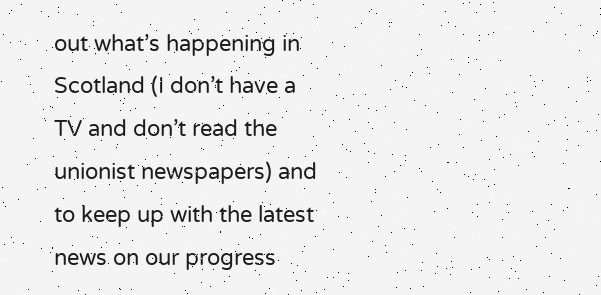out what’s happening in Scotland (I don’t have a TV and don’t read the unionist newspapers) and to keep up with the latest news on our progress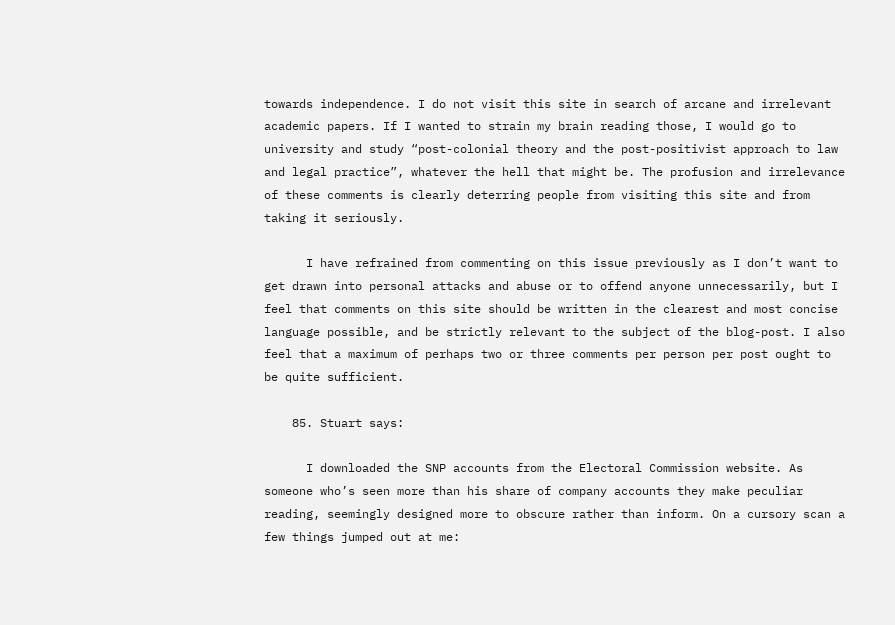towards independence. I do not visit this site in search of arcane and irrelevant academic papers. If I wanted to strain my brain reading those, I would go to university and study “post-colonial theory and the post-positivist approach to law and legal practice”, whatever the hell that might be. The profusion and irrelevance of these comments is clearly deterring people from visiting this site and from taking it seriously.

      I have refrained from commenting on this issue previously as I don’t want to get drawn into personal attacks and abuse or to offend anyone unnecessarily, but I feel that comments on this site should be written in the clearest and most concise language possible, and be strictly relevant to the subject of the blog-post. I also feel that a maximum of perhaps two or three comments per person per post ought to be quite sufficient.

    85. Stuart says:

      I downloaded the SNP accounts from the Electoral Commission website. As someone who’s seen more than his share of company accounts they make peculiar reading, seemingly designed more to obscure rather than inform. On a cursory scan a few things jumped out at me: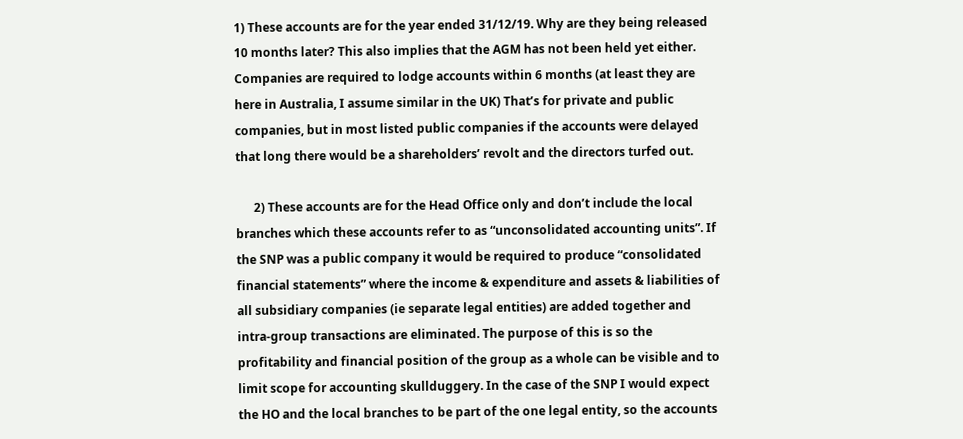1) These accounts are for the year ended 31/12/19. Why are they being released 10 months later? This also implies that the AGM has not been held yet either. Companies are required to lodge accounts within 6 months (at least they are here in Australia, I assume similar in the UK) That’s for private and public companies, but in most listed public companies if the accounts were delayed that long there would be a shareholders’ revolt and the directors turfed out.

      2) These accounts are for the Head Office only and don’t include the local branches which these accounts refer to as “unconsolidated accounting units”. If the SNP was a public company it would be required to produce “consolidated financial statements” where the income & expenditure and assets & liabilities of all subsidiary companies (ie separate legal entities) are added together and intra-group transactions are eliminated. The purpose of this is so the profitability and financial position of the group as a whole can be visible and to limit scope for accounting skullduggery. In the case of the SNP I would expect the HO and the local branches to be part of the one legal entity, so the accounts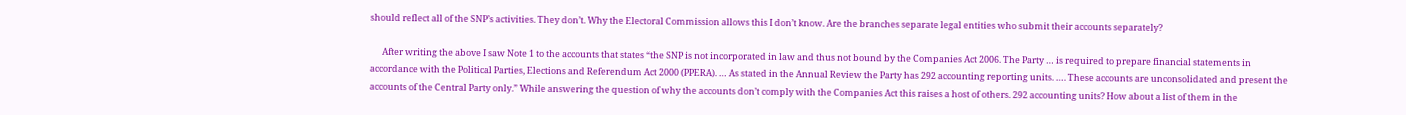should reflect all of the SNP’s activities. They don’t. Why the Electoral Commission allows this I don’t know. Are the branches separate legal entities who submit their accounts separately?

      After writing the above I saw Note 1 to the accounts that states “the SNP is not incorporated in law and thus not bound by the Companies Act 2006. The Party … is required to prepare financial statements in accordance with the Political Parties, Elections and Referendum Act 2000 (PPERA). … As stated in the Annual Review the Party has 292 accounting reporting units. …. These accounts are unconsolidated and present the accounts of the Central Party only.” While answering the question of why the accounts don’t comply with the Companies Act this raises a host of others. 292 accounting units? How about a list of them in the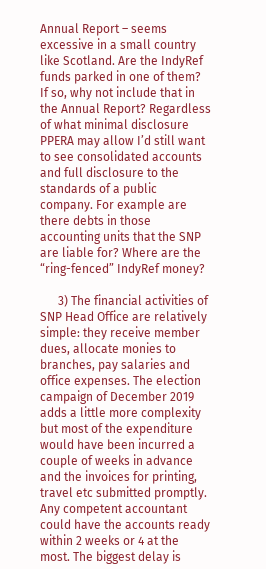Annual Report – seems excessive in a small country like Scotland. Are the IndyRef funds parked in one of them? If so, why not include that in the Annual Report? Regardless of what minimal disclosure PPERA may allow I’d still want to see consolidated accounts and full disclosure to the standards of a public company. For example are there debts in those accounting units that the SNP are liable for? Where are the “ring-fenced” IndyRef money?

      3) The financial activities of SNP Head Office are relatively simple: they receive member dues, allocate monies to branches, pay salaries and office expenses. The election campaign of December 2019 adds a little more complexity but most of the expenditure would have been incurred a couple of weeks in advance and the invoices for printing, travel etc submitted promptly. Any competent accountant could have the accounts ready within 2 weeks or 4 at the most. The biggest delay is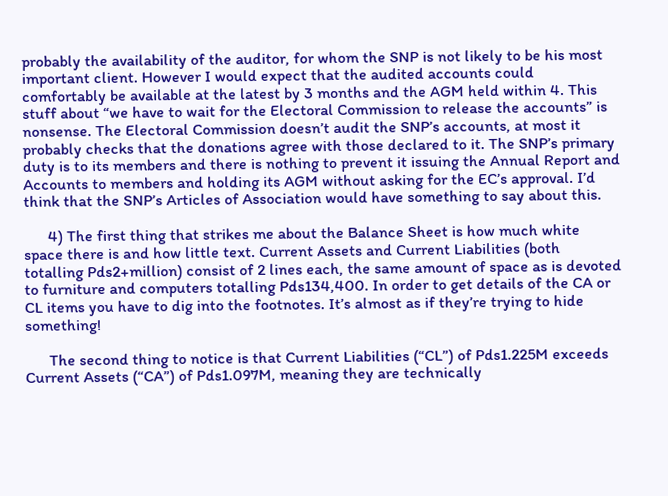probably the availability of the auditor, for whom the SNP is not likely to be his most important client. However I would expect that the audited accounts could comfortably be available at the latest by 3 months and the AGM held within 4. This stuff about “we have to wait for the Electoral Commission to release the accounts” is nonsense. The Electoral Commission doesn’t audit the SNP’s accounts, at most it probably checks that the donations agree with those declared to it. The SNP’s primary duty is to its members and there is nothing to prevent it issuing the Annual Report and Accounts to members and holding its AGM without asking for the EC’s approval. I’d think that the SNP’s Articles of Association would have something to say about this.

      4) The first thing that strikes me about the Balance Sheet is how much white space there is and how little text. Current Assets and Current Liabilities (both totalling Pds2+million) consist of 2 lines each, the same amount of space as is devoted to furniture and computers totalling Pds134,400. In order to get details of the CA or CL items you have to dig into the footnotes. It’s almost as if they’re trying to hide something!

      The second thing to notice is that Current Liabilities (“CL”) of Pds1.225M exceeds Current Assets (“CA”) of Pds1.097M, meaning they are technically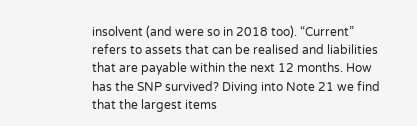insolvent (and were so in 2018 too). “Current” refers to assets that can be realised and liabilities that are payable within the next 12 months. How has the SNP survived? Diving into Note 21 we find that the largest items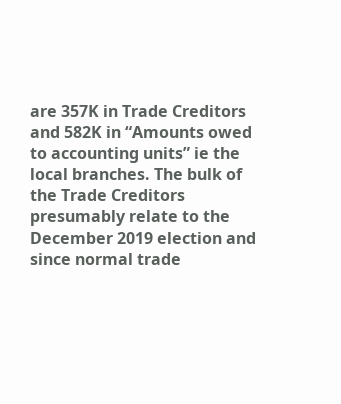are 357K in Trade Creditors and 582K in “Amounts owed to accounting units” ie the local branches. The bulk of the Trade Creditors presumably relate to the December 2019 election and since normal trade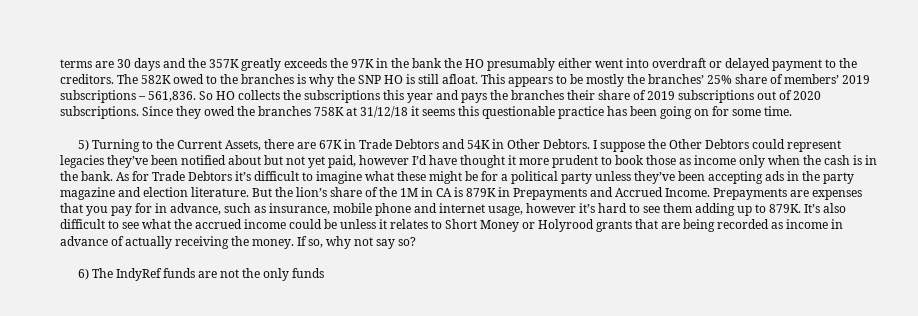terms are 30 days and the 357K greatly exceeds the 97K in the bank the HO presumably either went into overdraft or delayed payment to the creditors. The 582K owed to the branches is why the SNP HO is still afloat. This appears to be mostly the branches’ 25% share of members’ 2019 subscriptions – 561,836. So HO collects the subscriptions this year and pays the branches their share of 2019 subscriptions out of 2020 subscriptions. Since they owed the branches 758K at 31/12/18 it seems this questionable practice has been going on for some time.

      5) Turning to the Current Assets, there are 67K in Trade Debtors and 54K in Other Debtors. I suppose the Other Debtors could represent legacies they’ve been notified about but not yet paid, however I’d have thought it more prudent to book those as income only when the cash is in the bank. As for Trade Debtors it’s difficult to imagine what these might be for a political party unless they’ve been accepting ads in the party magazine and election literature. But the lion’s share of the 1M in CA is 879K in Prepayments and Accrued Income. Prepayments are expenses that you pay for in advance, such as insurance, mobile phone and internet usage, however it’s hard to see them adding up to 879K. It’s also difficult to see what the accrued income could be unless it relates to Short Money or Holyrood grants that are being recorded as income in advance of actually receiving the money. If so, why not say so?

      6) The IndyRef funds are not the only funds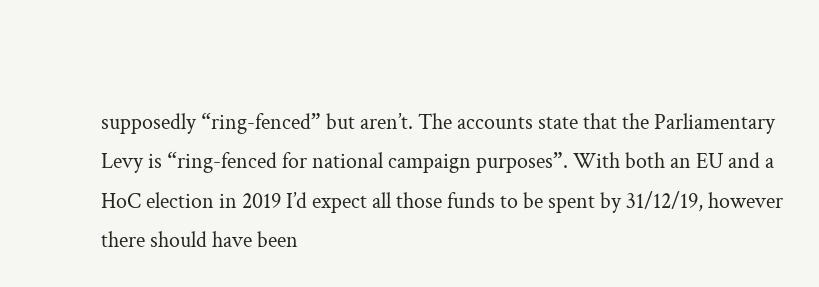supposedly “ring-fenced” but aren’t. The accounts state that the Parliamentary Levy is “ring-fenced for national campaign purposes”. With both an EU and a HoC election in 2019 I’d expect all those funds to be spent by 31/12/19, however there should have been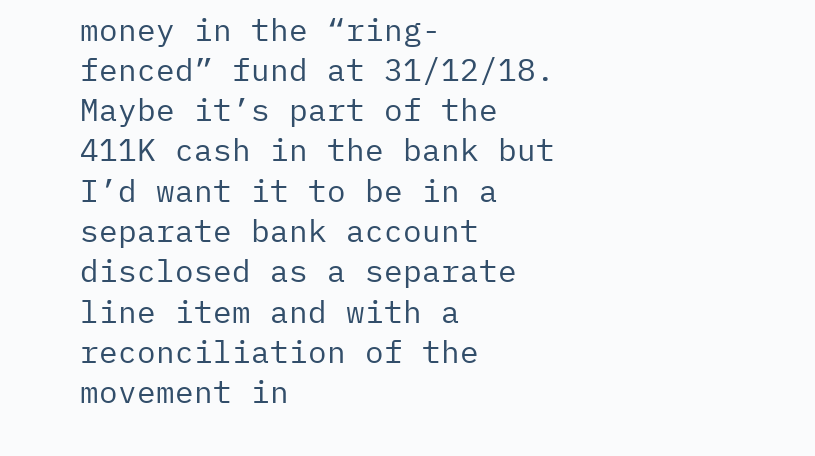money in the “ring-fenced” fund at 31/12/18. Maybe it’s part of the 411K cash in the bank but I’d want it to be in a separate bank account disclosed as a separate line item and with a reconciliation of the movement in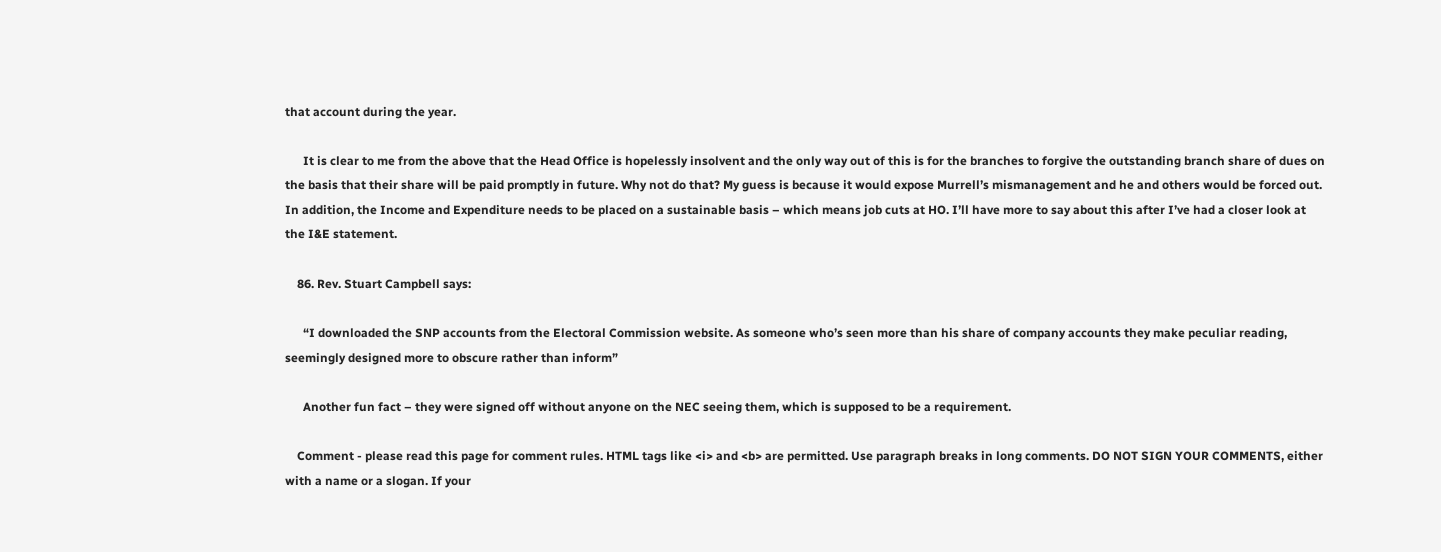that account during the year.

      It is clear to me from the above that the Head Office is hopelessly insolvent and the only way out of this is for the branches to forgive the outstanding branch share of dues on the basis that their share will be paid promptly in future. Why not do that? My guess is because it would expose Murrell’s mismanagement and he and others would be forced out. In addition, the Income and Expenditure needs to be placed on a sustainable basis – which means job cuts at HO. I’ll have more to say about this after I’ve had a closer look at the I&E statement.

    86. Rev. Stuart Campbell says:

      “I downloaded the SNP accounts from the Electoral Commission website. As someone who’s seen more than his share of company accounts they make peculiar reading, seemingly designed more to obscure rather than inform”

      Another fun fact – they were signed off without anyone on the NEC seeing them, which is supposed to be a requirement.

    Comment - please read this page for comment rules. HTML tags like <i> and <b> are permitted. Use paragraph breaks in long comments. DO NOT SIGN YOUR COMMENTS, either with a name or a slogan. If your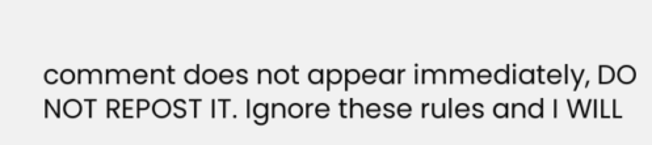comment does not appear immediately, DO NOT REPOST IT. Ignore these rules and I WILL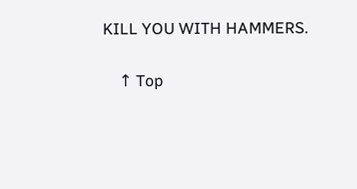KILL YOU WITH HAMMERS.

    ↑ Top